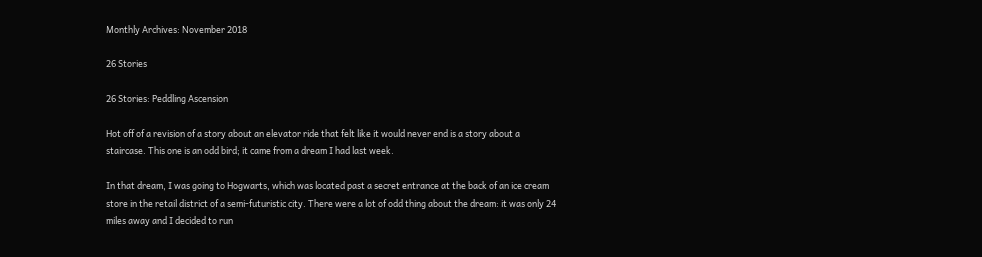Monthly Archives: November 2018

26 Stories

26 Stories: Peddling Ascension

Hot off of a revision of a story about an elevator ride that felt like it would never end is a story about a staircase. This one is an odd bird; it came from a dream I had last week.

In that dream, I was going to Hogwarts, which was located past a secret entrance at the back of an ice cream store in the retail district of a semi-futuristic city. There were a lot of odd thing about the dream: it was only 24 miles away and I decided to run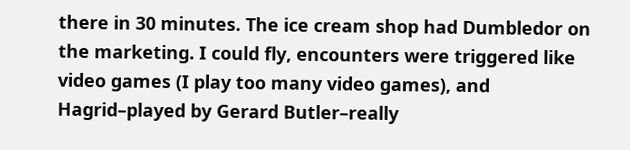there in 30 minutes. The ice cream shop had Dumbledor on the marketing. I could fly, encounters were triggered like video games (I play too many video games), and Hagrid–played by Gerard Butler–really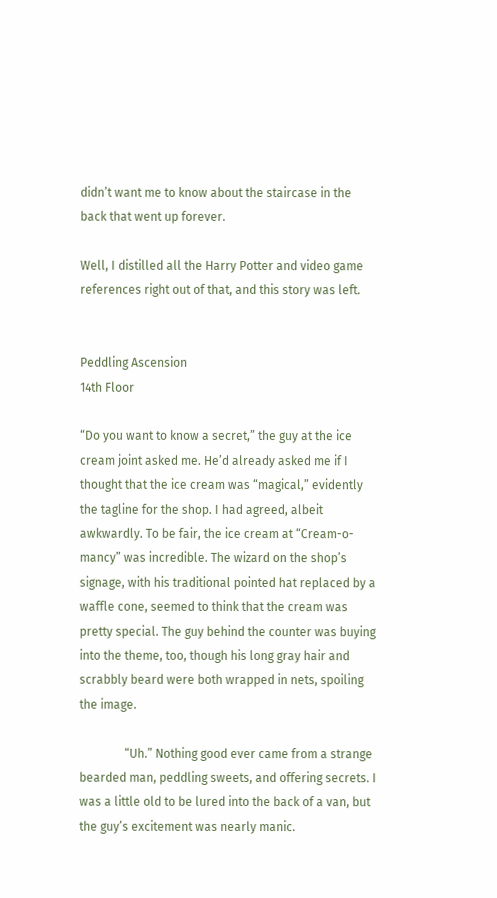didn’t want me to know about the staircase in the back that went up forever.

Well, I distilled all the Harry Potter and video game references right out of that, and this story was left.


Peddling Ascension
14th Floor

“Do you want to know a secret,” the guy at the ice cream joint asked me. He’d already asked me if I thought that the ice cream was “magical,” evidently the tagline for the shop. I had agreed, albeit awkwardly. To be fair, the ice cream at “Cream-o-mancy” was incredible. The wizard on the shop’s signage, with his traditional pointed hat replaced by a waffle cone, seemed to think that the cream was pretty special. The guy behind the counter was buying into the theme, too, though his long gray hair and scrabbly beard were both wrapped in nets, spoiling the image.

               “Uh.” Nothing good ever came from a strange bearded man, peddling sweets, and offering secrets. I was a little old to be lured into the back of a van, but the guy’s excitement was nearly manic.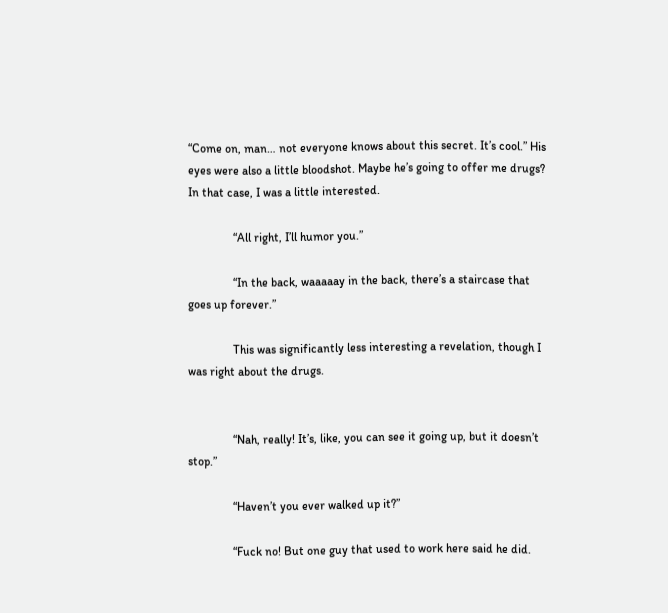“Come on, man… not everyone knows about this secret. It’s cool.” His eyes were also a little bloodshot. Maybe he’s going to offer me drugs? In that case, I was a little interested.

               “All right, I’ll humor you.”

               “In the back, waaaaay in the back, there’s a staircase that goes up forever.”

               This was significantly less interesting a revelation, though I was right about the drugs.


               “Nah, really! It’s, like, you can see it going up, but it doesn’t stop.”

               “Haven’t you ever walked up it?”

               “Fuck no! But one guy that used to work here said he did.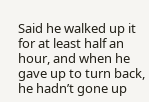Said he walked up it for at least half an hour, and when he gave up to turn back, he hadn’t gone up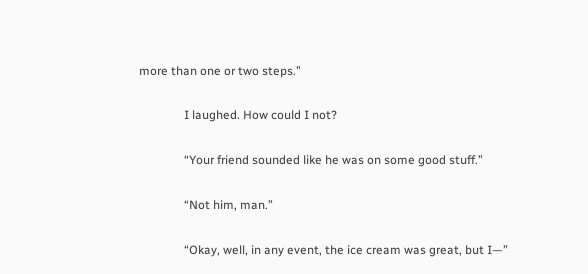more than one or two steps.”

               I laughed. How could I not?

               “Your friend sounded like he was on some good stuff.”

               “Not him, man.”

               “Okay, well, in any event, the ice cream was great, but I—”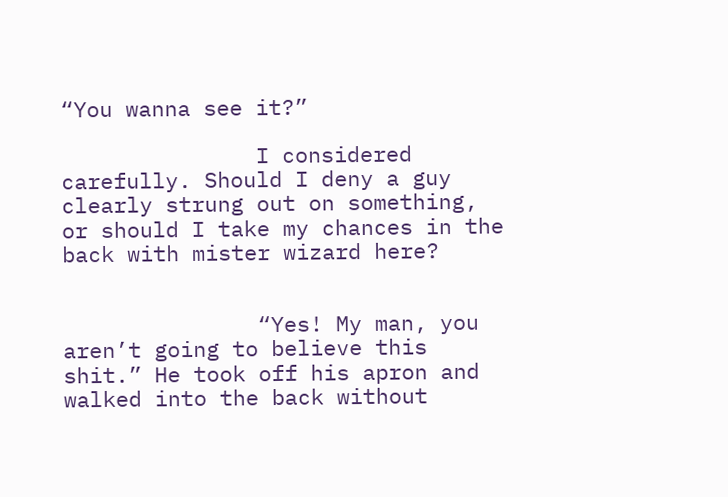“You wanna see it?”

               I considered carefully. Should I deny a guy clearly strung out on something, or should I take my chances in the back with mister wizard here?


               “Yes! My man, you aren’t going to believe this shit.” He took off his apron and walked into the back without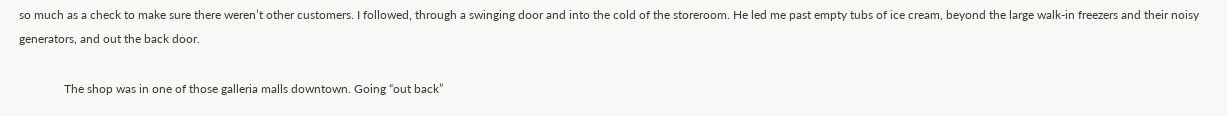so much as a check to make sure there weren’t other customers. I followed, through a swinging door and into the cold of the storeroom. He led me past empty tubs of ice cream, beyond the large walk-in freezers and their noisy generators, and out the back door.

               The shop was in one of those galleria malls downtown. Going “out back”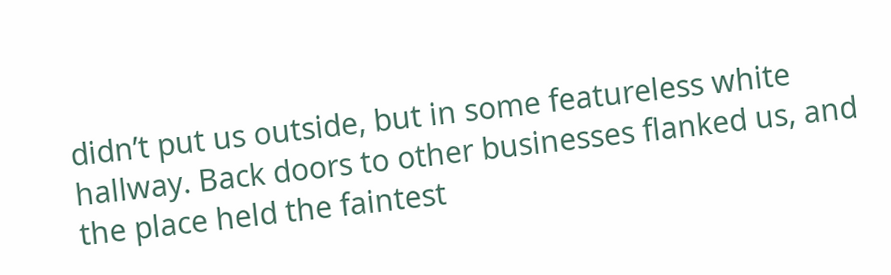didn’t put us outside, but in some featureless white hallway. Back doors to other businesses flanked us, and the place held the faintest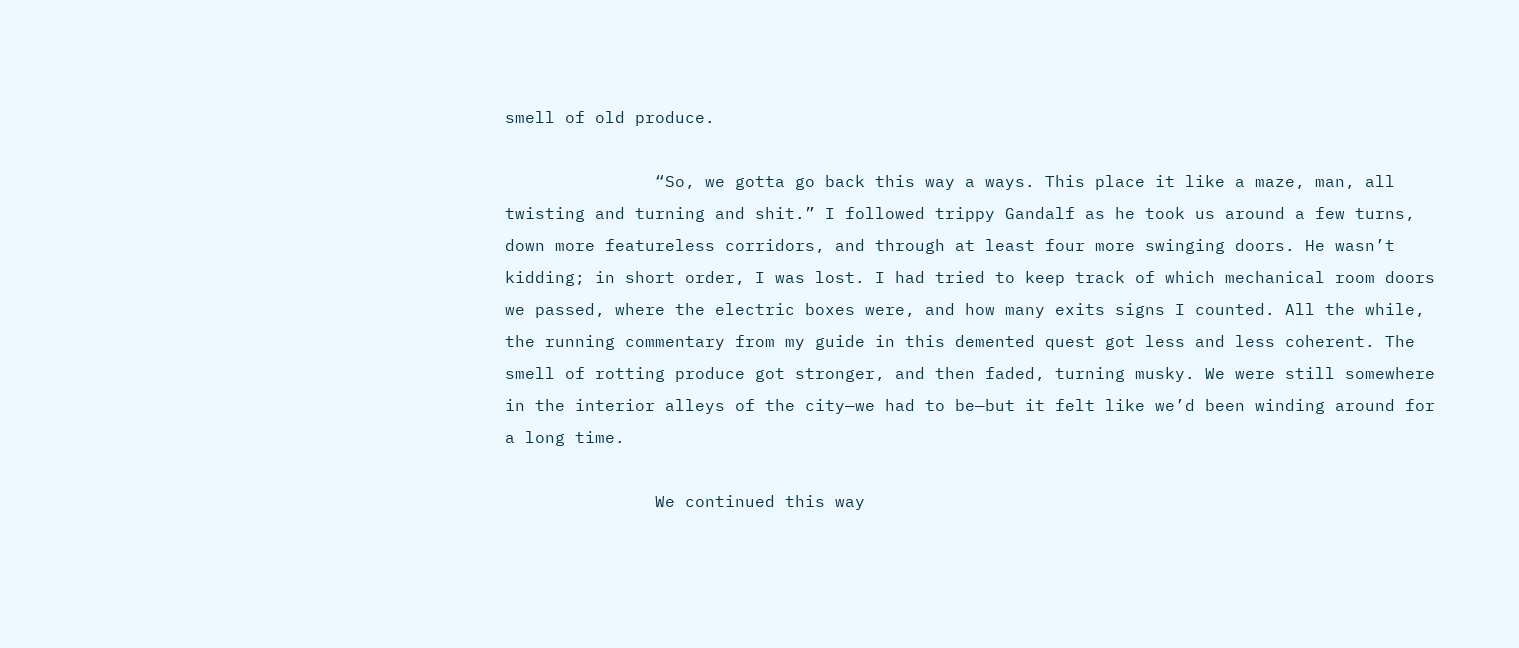smell of old produce.

               “So, we gotta go back this way a ways. This place it like a maze, man, all twisting and turning and shit.” I followed trippy Gandalf as he took us around a few turns, down more featureless corridors, and through at least four more swinging doors. He wasn’t kidding; in short order, I was lost. I had tried to keep track of which mechanical room doors we passed, where the electric boxes were, and how many exits signs I counted. All the while, the running commentary from my guide in this demented quest got less and less coherent. The smell of rotting produce got stronger, and then faded, turning musky. We were still somewhere in the interior alleys of the city—we had to be—but it felt like we’d been winding around for a long time.

               We continued this way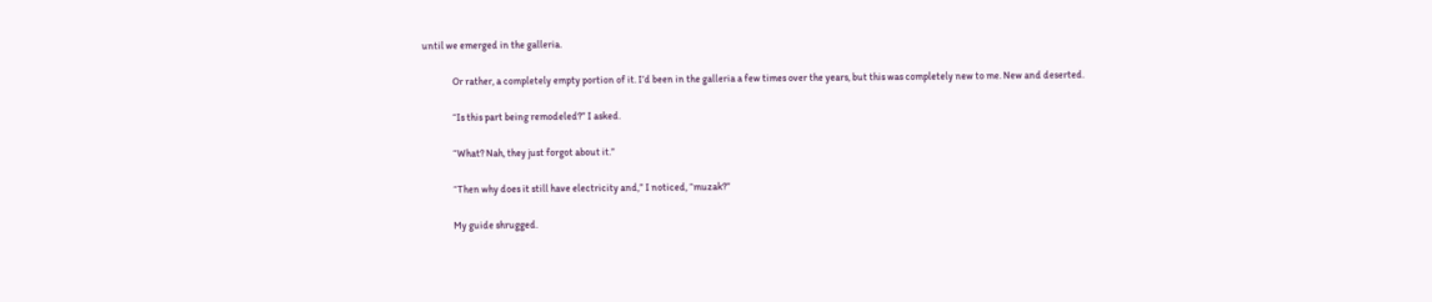until we emerged in the galleria.

               Or rather, a completely empty portion of it. I’d been in the galleria a few times over the years, but this was completely new to me. New and deserted.

               “Is this part being remodeled?” I asked.

               “What? Nah, they just forgot about it.”

               “Then why does it still have electricity and,” I noticed, “muzak?”

               My guide shrugged.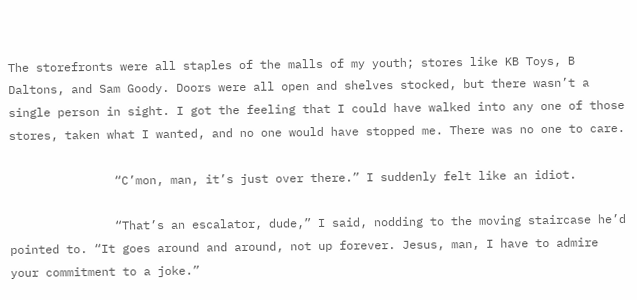The storefronts were all staples of the malls of my youth; stores like KB Toys, B Daltons, and Sam Goody. Doors were all open and shelves stocked, but there wasn’t a single person in sight. I got the feeling that I could have walked into any one of those stores, taken what I wanted, and no one would have stopped me. There was no one to care.

               “C’mon, man, it’s just over there.” I suddenly felt like an idiot.

               “That’s an escalator, dude,” I said, nodding to the moving staircase he’d pointed to. “It goes around and around, not up forever. Jesus, man, I have to admire your commitment to a joke.”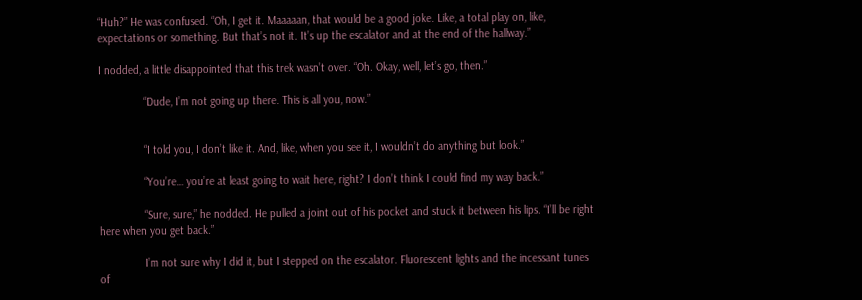“Huh?” He was confused. “Oh, I get it. Maaaaan, that would be a good joke. Like, a total play on, like, expectations or something. But that’s not it. It’s up the escalator and at the end of the hallway.”

I nodded, a little disappointed that this trek wasn’t over. “Oh. Okay, well, let’s go, then.”

               “Dude, I’m not going up there. This is all you, now.”


               “I told you, I don’t like it. And, like, when you see it, I wouldn’t do anything but look.”

               “You’re… you’re at least going to wait here, right? I don’t think I could find my way back.”

               “Sure, sure,” he nodded. He pulled a joint out of his pocket and stuck it between his lips. “I’ll be right here when you get back.”

               I’m not sure why I did it, but I stepped on the escalator. Fluorescent lights and the incessant tunes of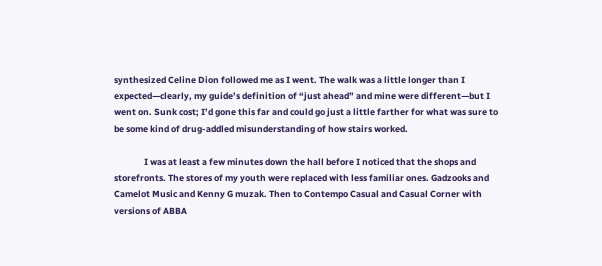synthesized Celine Dion followed me as I went. The walk was a little longer than I expected—clearly, my guide’s definition of “just ahead” and mine were different—but I went on. Sunk cost; I’d gone this far and could go just a little farther for what was sure to be some kind of drug-addled misunderstanding of how stairs worked.

               I was at least a few minutes down the hall before I noticed that the shops and storefronts. The stores of my youth were replaced with less familiar ones. Gadzooks and Camelot Music and Kenny G muzak. Then to Contempo Casual and Casual Corner with versions of ABBA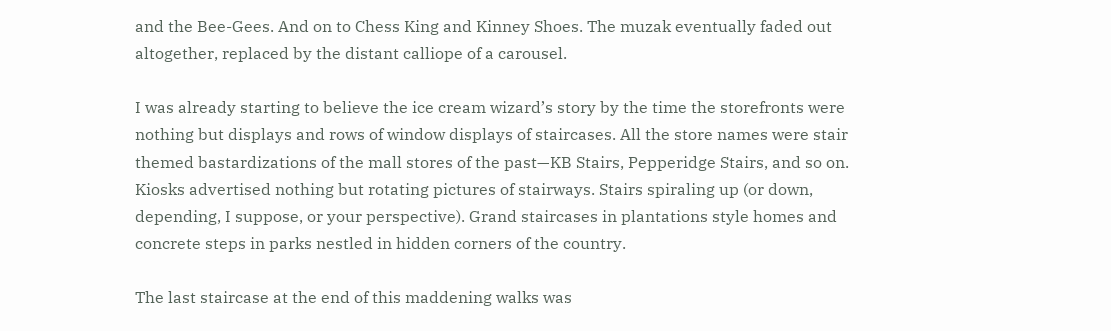and the Bee-Gees. And on to Chess King and Kinney Shoes. The muzak eventually faded out altogether, replaced by the distant calliope of a carousel.

I was already starting to believe the ice cream wizard’s story by the time the storefronts were nothing but displays and rows of window displays of staircases. All the store names were stair themed bastardizations of the mall stores of the past—KB Stairs, Pepperidge Stairs, and so on. Kiosks advertised nothing but rotating pictures of stairways. Stairs spiraling up (or down, depending, I suppose, or your perspective). Grand staircases in plantations style homes and concrete steps in parks nestled in hidden corners of the country.

The last staircase at the end of this maddening walks was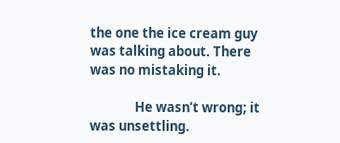the one the ice cream guy was talking about. There was no mistaking it.

               He wasn’t wrong; it was unsettling.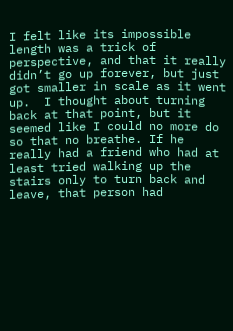I felt like its impossible length was a trick of perspective, and that it really didn’t go up forever, but just got smaller in scale as it went up.  I thought about turning back at that point, but it seemed like I could no more do so that no breathe. If he really had a friend who had at least tried walking up the stairs only to turn back and leave, that person had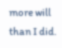more will than I did.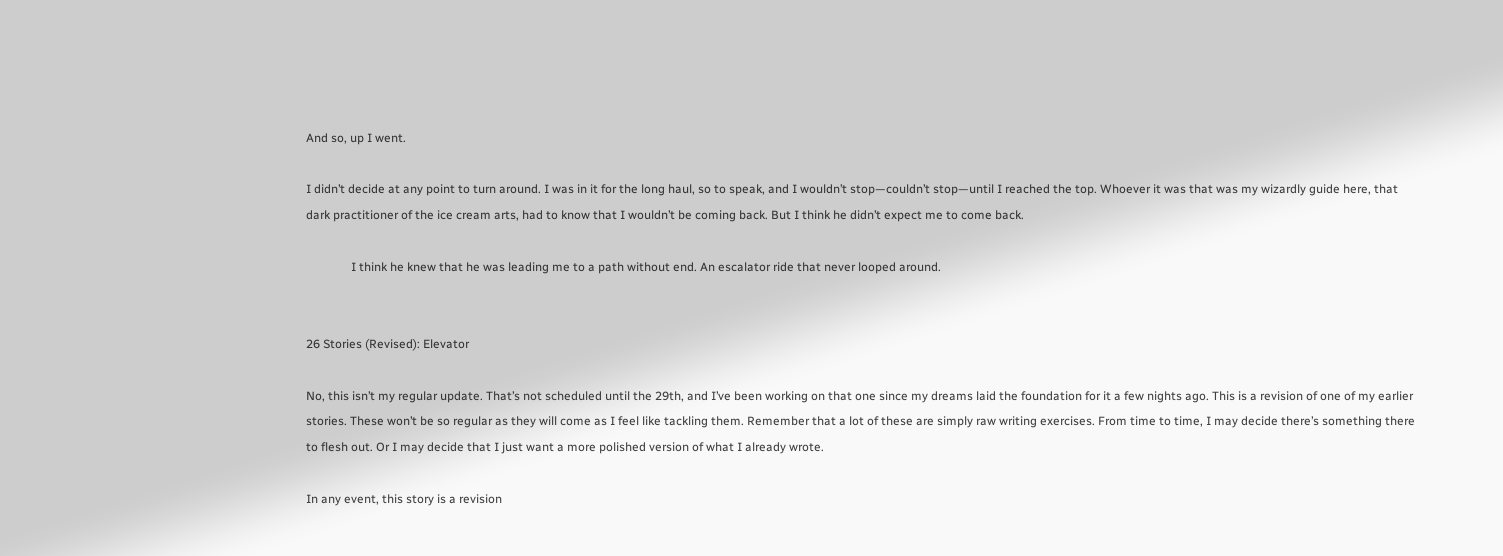And so, up I went.

I didn’t decide at any point to turn around. I was in it for the long haul, so to speak, and I wouldn’t stop—couldn’t stop—until I reached the top. Whoever it was that was my wizardly guide here, that dark practitioner of the ice cream arts, had to know that I wouldn’t be coming back. But I think he didn’t expect me to come back.

               I think he knew that he was leading me to a path without end. An escalator ride that never looped around.


26 Stories (Revised): Elevator

No, this isn’t my regular update. That’s not scheduled until the 29th, and I’ve been working on that one since my dreams laid the foundation for it a few nights ago. This is a revision of one of my earlier stories. These won’t be so regular as they will come as I feel like tackling them. Remember that a lot of these are simply raw writing exercises. From time to time, I may decide there’s something there to flesh out. Or I may decide that I just want a more polished version of what I already wrote.

In any event, this story is a revision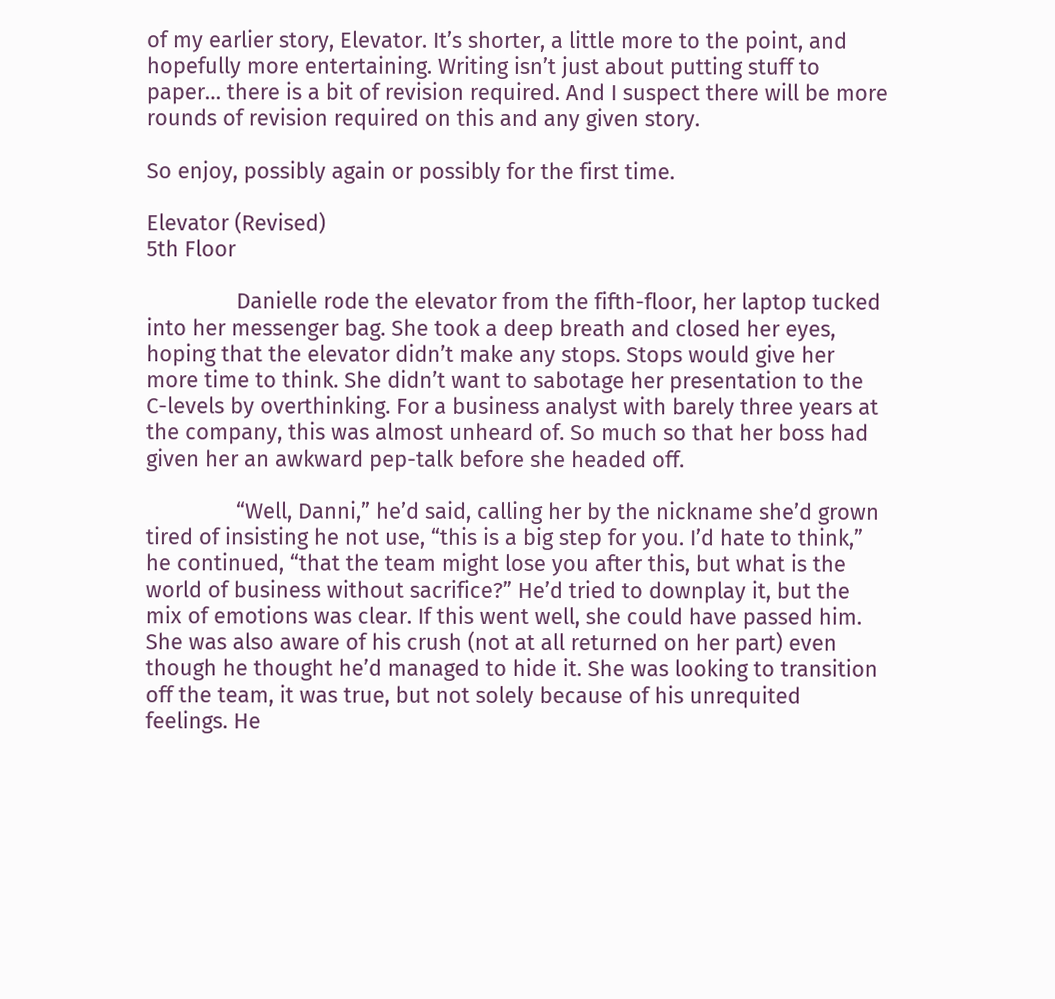of my earlier story, Elevator. It’s shorter, a little more to the point, and hopefully more entertaining. Writing isn’t just about putting stuff to paper… there is a bit of revision required. And I suspect there will be more rounds of revision required on this and any given story.

So enjoy, possibly again or possibly for the first time.

Elevator (Revised)
5th Floor

               Danielle rode the elevator from the fifth-floor, her laptop tucked into her messenger bag. She took a deep breath and closed her eyes, hoping that the elevator didn’t make any stops. Stops would give her more time to think. She didn’t want to sabotage her presentation to the C-levels by overthinking. For a business analyst with barely three years at the company, this was almost unheard of. So much so that her boss had given her an awkward pep-talk before she headed off.

               “Well, Danni,” he’d said, calling her by the nickname she’d grown tired of insisting he not use, “this is a big step for you. I’d hate to think,” he continued, “that the team might lose you after this, but what is the world of business without sacrifice?” He’d tried to downplay it, but the mix of emotions was clear. If this went well, she could have passed him. She was also aware of his crush (not at all returned on her part) even though he thought he’d managed to hide it. She was looking to transition off the team, it was true, but not solely because of his unrequited feelings. He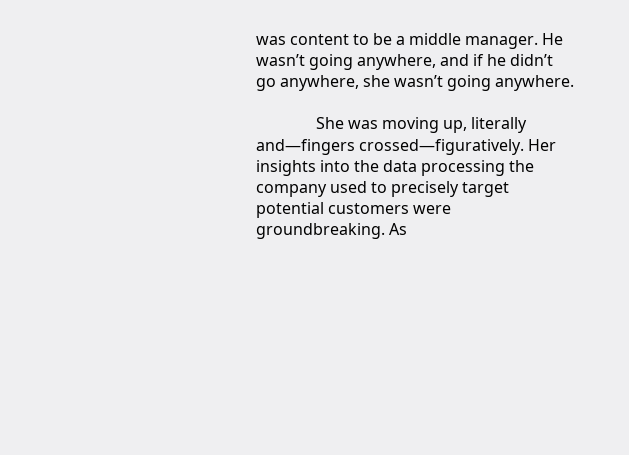was content to be a middle manager. He wasn’t going anywhere, and if he didn’t go anywhere, she wasn’t going anywhere.

               She was moving up, literally and—fingers crossed—figuratively. Her insights into the data processing the company used to precisely target potential customers were groundbreaking. As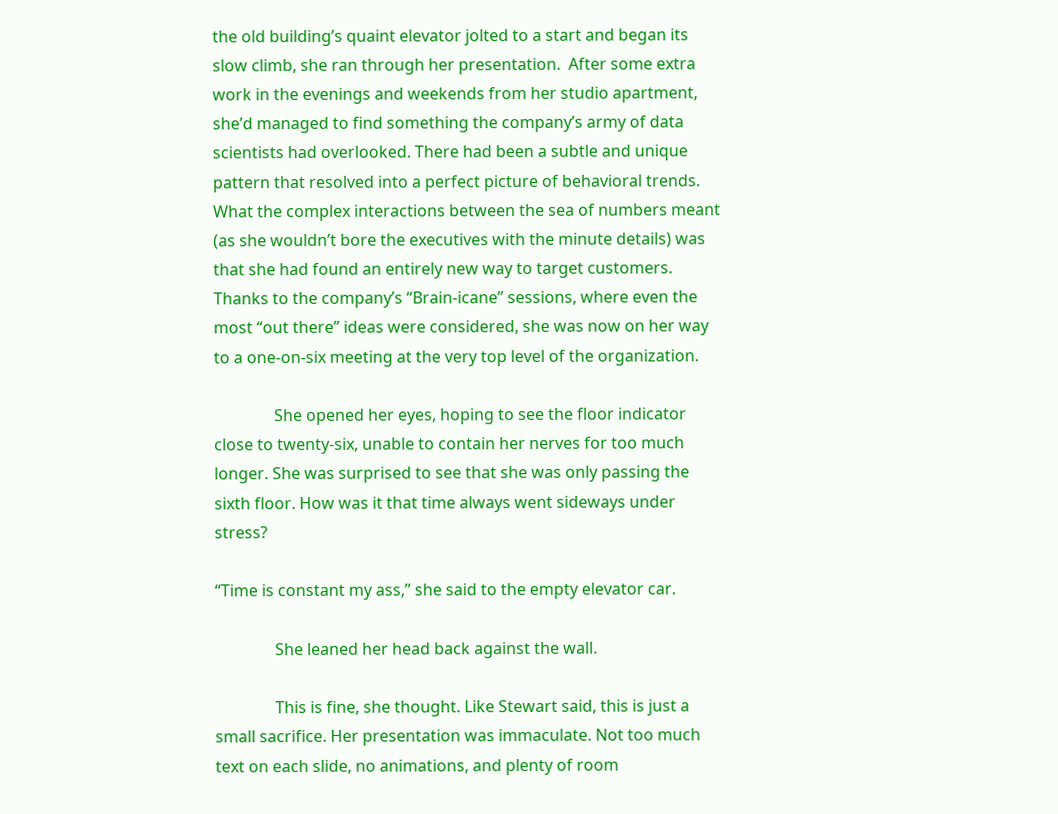the old building’s quaint elevator jolted to a start and began its slow climb, she ran through her presentation.  After some extra work in the evenings and weekends from her studio apartment, she’d managed to find something the company’s army of data scientists had overlooked. There had been a subtle and unique pattern that resolved into a perfect picture of behavioral trends. What the complex interactions between the sea of numbers meant (as she wouldn’t bore the executives with the minute details) was that she had found an entirely new way to target customers. Thanks to the company’s “Brain-icane” sessions, where even the most “out there” ideas were considered, she was now on her way to a one-on-six meeting at the very top level of the organization.

               She opened her eyes, hoping to see the floor indicator close to twenty-six, unable to contain her nerves for too much longer. She was surprised to see that she was only passing the sixth floor. How was it that time always went sideways under stress?

“Time is constant my ass,” she said to the empty elevator car.

               She leaned her head back against the wall.

               This is fine, she thought. Like Stewart said, this is just a small sacrifice. Her presentation was immaculate. Not too much text on each slide, no animations, and plenty of room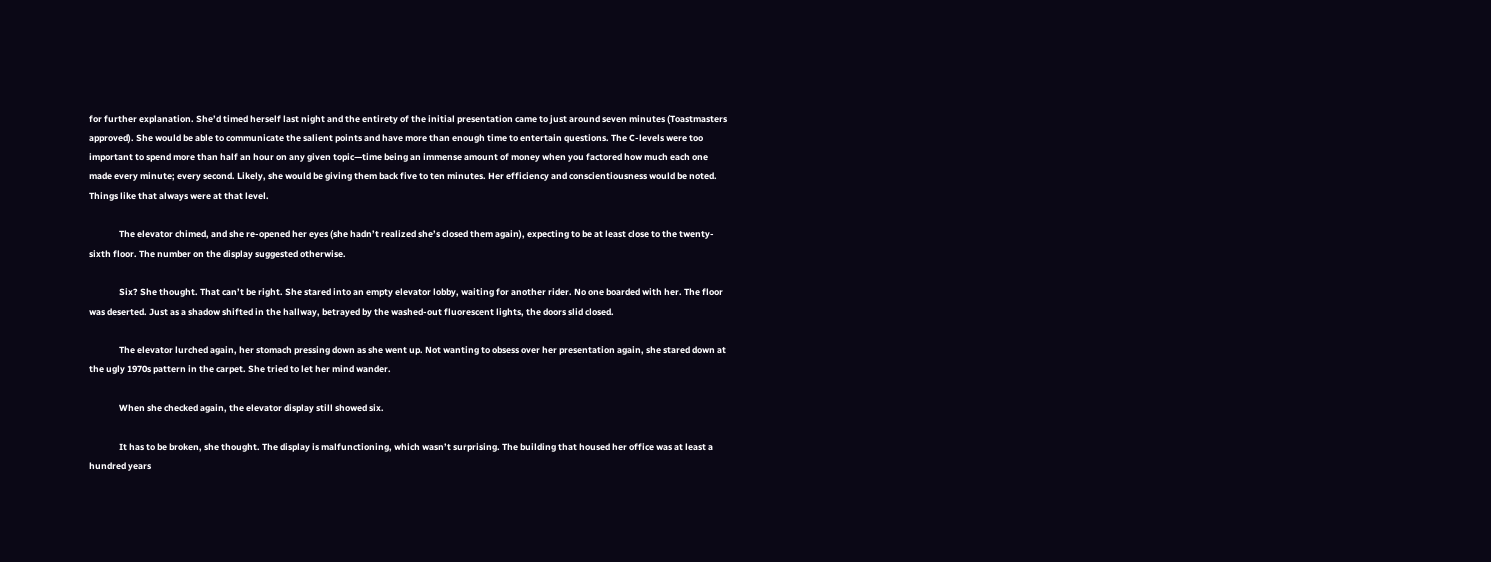for further explanation. She’d timed herself last night and the entirety of the initial presentation came to just around seven minutes (Toastmasters approved). She would be able to communicate the salient points and have more than enough time to entertain questions. The C-levels were too important to spend more than half an hour on any given topic—time being an immense amount of money when you factored how much each one made every minute; every second. Likely, she would be giving them back five to ten minutes. Her efficiency and conscientiousness would be noted. Things like that always were at that level.

               The elevator chimed, and she re-opened her eyes (she hadn’t realized she’s closed them again), expecting to be at least close to the twenty-sixth floor. The number on the display suggested otherwise.

               Six? She thought. That can’t be right. She stared into an empty elevator lobby, waiting for another rider. No one boarded with her. The floor was deserted. Just as a shadow shifted in the hallway, betrayed by the washed-out fluorescent lights, the doors slid closed.

               The elevator lurched again, her stomach pressing down as she went up. Not wanting to obsess over her presentation again, she stared down at the ugly 1970s pattern in the carpet. She tried to let her mind wander.

               When she checked again, the elevator display still showed six.

               It has to be broken, she thought. The display is malfunctioning, which wasn’t surprising. The building that housed her office was at least a hundred years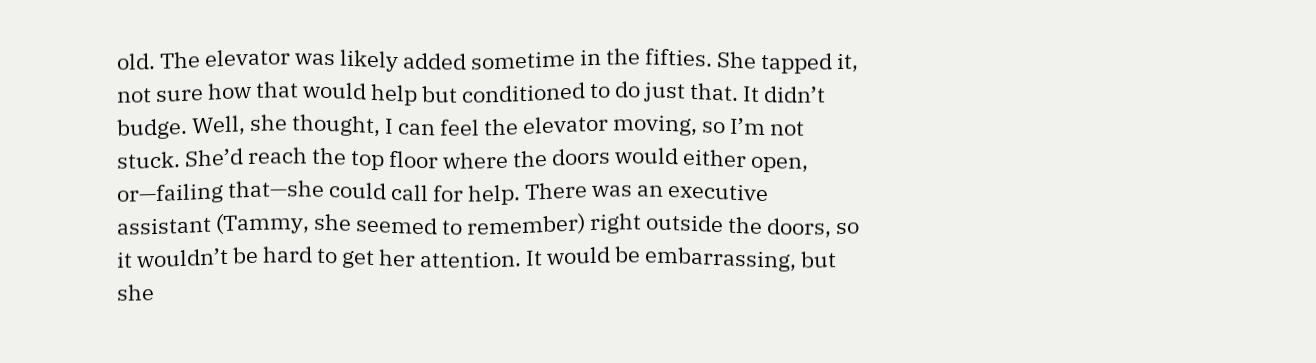old. The elevator was likely added sometime in the fifties. She tapped it, not sure how that would help but conditioned to do just that. It didn’t budge. Well, she thought, I can feel the elevator moving, so I’m not stuck. She’d reach the top floor where the doors would either open, or—failing that—she could call for help. There was an executive assistant (Tammy, she seemed to remember) right outside the doors, so it wouldn’t be hard to get her attention. It would be embarrassing, but she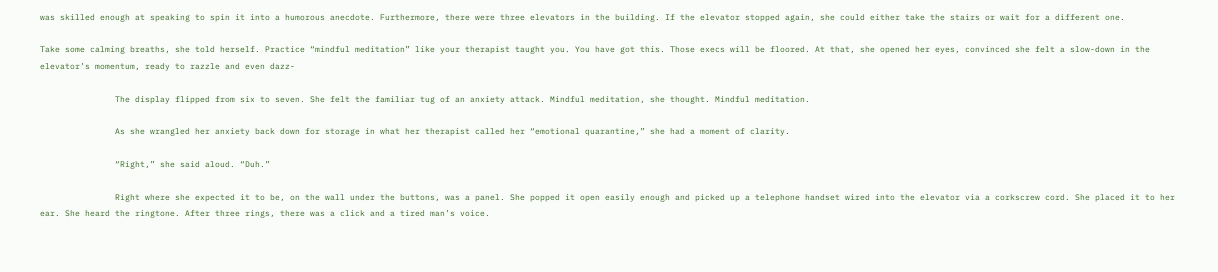was skilled enough at speaking to spin it into a humorous anecdote. Furthermore, there were three elevators in the building. If the elevator stopped again, she could either take the stairs or wait for a different one.

Take some calming breaths, she told herself. Practice “mindful meditation” like your therapist taught you. You have got this. Those execs will be floored. At that, she opened her eyes, convinced she felt a slow-down in the elevator’s momentum, ready to razzle and even dazz-

               The display flipped from six to seven. She felt the familiar tug of an anxiety attack. Mindful meditation, she thought. Mindful meditation.

               As she wrangled her anxiety back down for storage in what her therapist called her “emotional quarantine,” she had a moment of clarity.

               “Right,” she said aloud. “Duh.”

               Right where she expected it to be, on the wall under the buttons, was a panel. She popped it open easily enough and picked up a telephone handset wired into the elevator via a corkscrew cord. She placed it to her ear. She heard the ringtone. After three rings, there was a click and a tired man’s voice.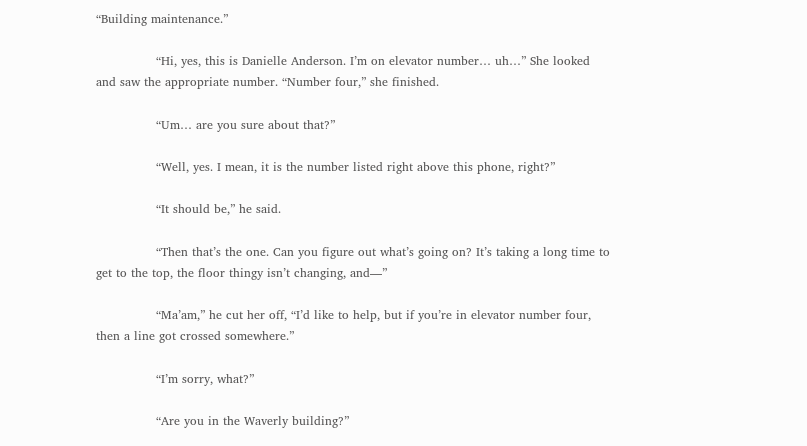“Building maintenance.”

               “Hi, yes, this is Danielle Anderson. I’m on elevator number… uh…” She looked and saw the appropriate number. “Number four,” she finished.

               “Um… are you sure about that?”

               “Well, yes. I mean, it is the number listed right above this phone, right?”

               “It should be,” he said.

               “Then that’s the one. Can you figure out what’s going on? It’s taking a long time to get to the top, the floor thingy isn’t changing, and—”

               “Ma’am,” he cut her off, “I’d like to help, but if you’re in elevator number four, then a line got crossed somewhere.”

               “I’m sorry, what?”

               “Are you in the Waverly building?”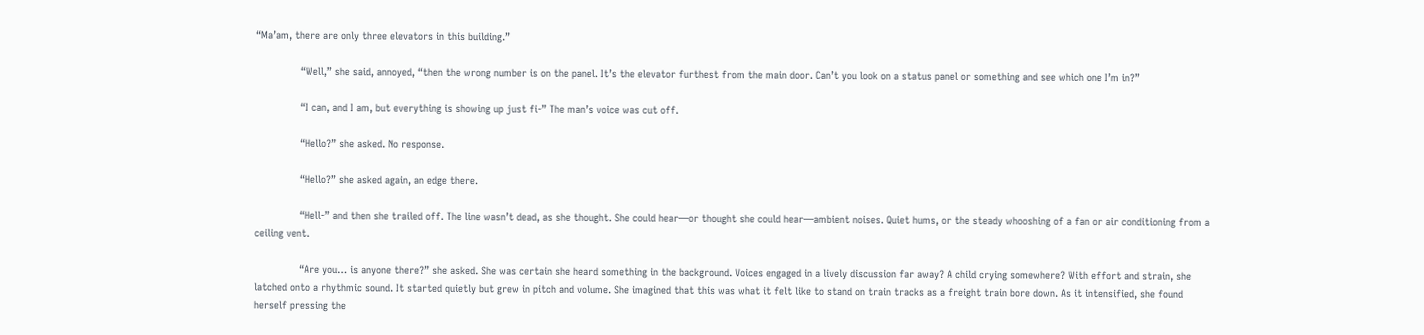“Ma’am, there are only three elevators in this building.”

               “Well,” she said, annoyed, “then the wrong number is on the panel. It’s the elevator furthest from the main door. Can’t you look on a status panel or something and see which one I’m in?”

               “I can, and I am, but everything is showing up just fi-” The man’s voice was cut off.

               “Hello?” she asked. No response.

               “Hello?” she asked again, an edge there.

               “Hell-” and then she trailed off. The line wasn’t dead, as she thought. She could hear—or thought she could hear—ambient noises. Quiet hums, or the steady whooshing of a fan or air conditioning from a ceiling vent.

               “Are you… is anyone there?” she asked. She was certain she heard something in the background. Voices engaged in a lively discussion far away? A child crying somewhere? With effort and strain, she latched onto a rhythmic sound. It started quietly but grew in pitch and volume. She imagined that this was what it felt like to stand on train tracks as a freight train bore down. As it intensified, she found herself pressing the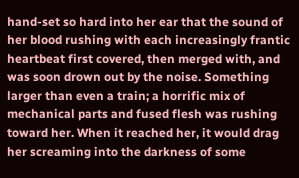hand-set so hard into her ear that the sound of her blood rushing with each increasingly frantic heartbeat first covered, then merged with, and was soon drown out by the noise. Something larger than even a train; a horrific mix of mechanical parts and fused flesh was rushing toward her. When it reached her, it would drag her screaming into the darkness of some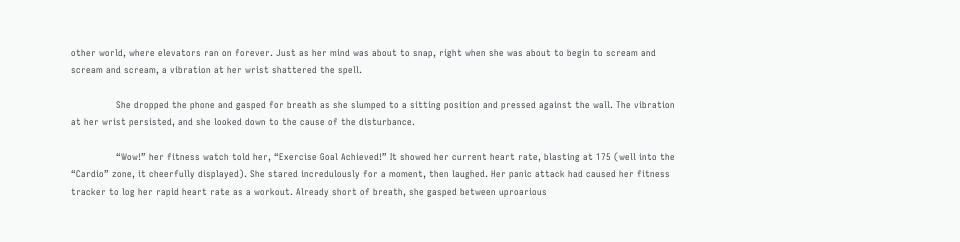other world, where elevators ran on forever. Just as her mind was about to snap, right when she was about to begin to scream and scream and scream, a vibration at her wrist shattered the spell.

               She dropped the phone and gasped for breath as she slumped to a sitting position and pressed against the wall. The vibration at her wrist persisted, and she looked down to the cause of the disturbance.

               “Wow!” her fitness watch told her, “Exercise Goal Achieved!” It showed her current heart rate, blasting at 175 (well into the “Cardio” zone, it cheerfully displayed). She stared incredulously for a moment, then laughed. Her panic attack had caused her fitness tracker to log her rapid heart rate as a workout. Already short of breath, she gasped between uproarious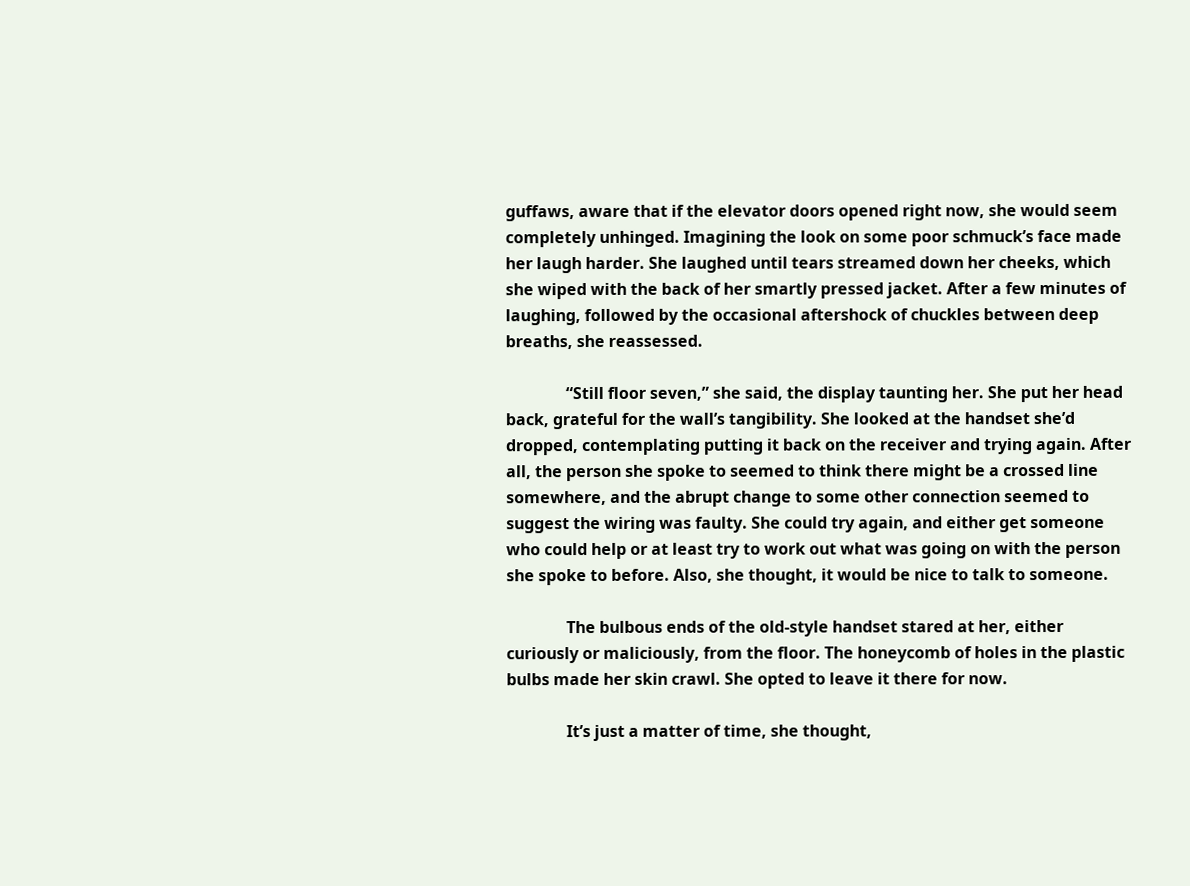guffaws, aware that if the elevator doors opened right now, she would seem completely unhinged. Imagining the look on some poor schmuck’s face made her laugh harder. She laughed until tears streamed down her cheeks, which she wiped with the back of her smartly pressed jacket. After a few minutes of laughing, followed by the occasional aftershock of chuckles between deep breaths, she reassessed.

               “Still floor seven,” she said, the display taunting her. She put her head back, grateful for the wall’s tangibility. She looked at the handset she’d dropped, contemplating putting it back on the receiver and trying again. After all, the person she spoke to seemed to think there might be a crossed line somewhere, and the abrupt change to some other connection seemed to suggest the wiring was faulty. She could try again, and either get someone who could help or at least try to work out what was going on with the person she spoke to before. Also, she thought, it would be nice to talk to someone.

               The bulbous ends of the old-style handset stared at her, either curiously or maliciously, from the floor. The honeycomb of holes in the plastic bulbs made her skin crawl. She opted to leave it there for now.

               It’s just a matter of time, she thought,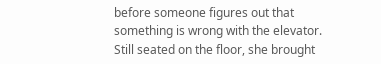before someone figures out that something is wrong with the elevator. Still seated on the floor, she brought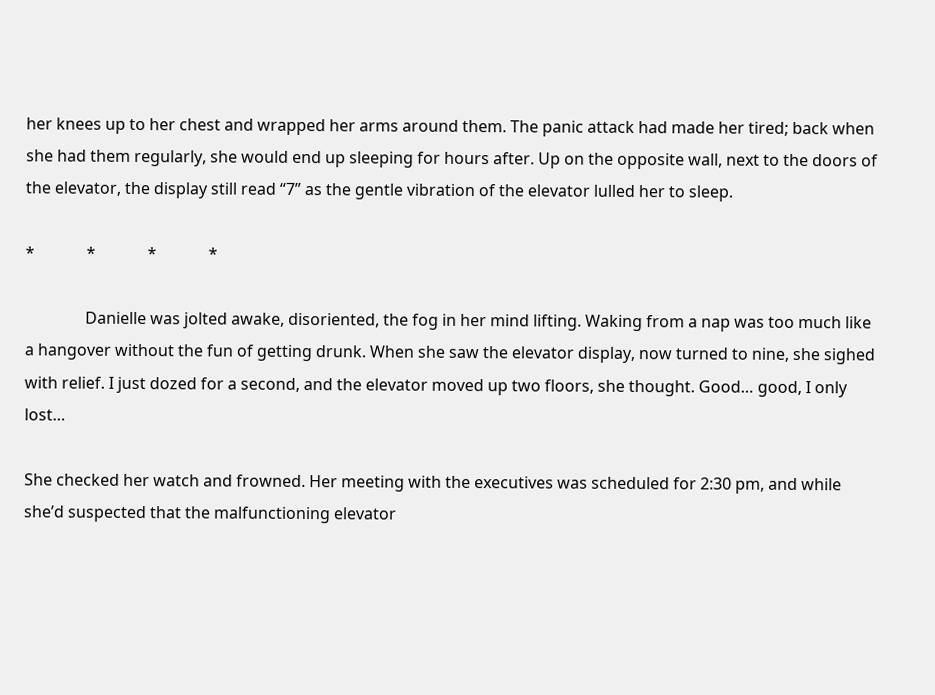her knees up to her chest and wrapped her arms around them. The panic attack had made her tired; back when she had them regularly, she would end up sleeping for hours after. Up on the opposite wall, next to the doors of the elevator, the display still read “7” as the gentle vibration of the elevator lulled her to sleep.

*             *             *             *

               Danielle was jolted awake, disoriented, the fog in her mind lifting. Waking from a nap was too much like a hangover without the fun of getting drunk. When she saw the elevator display, now turned to nine, she sighed with relief. I just dozed for a second, and the elevator moved up two floors, she thought. Good… good, I only lost…

She checked her watch and frowned. Her meeting with the executives was scheduled for 2:30 pm, and while she’d suspected that the malfunctioning elevator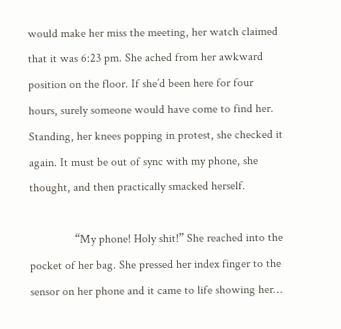would make her miss the meeting, her watch claimed that it was 6:23 pm. She ached from her awkward position on the floor. If she’d been here for four hours, surely someone would have come to find her. Standing, her knees popping in protest, she checked it again. It must be out of sync with my phone, she thought, and then practically smacked herself.

               “My phone! Holy shit!” She reached into the pocket of her bag. She pressed her index finger to the sensor on her phone and it came to life showing her…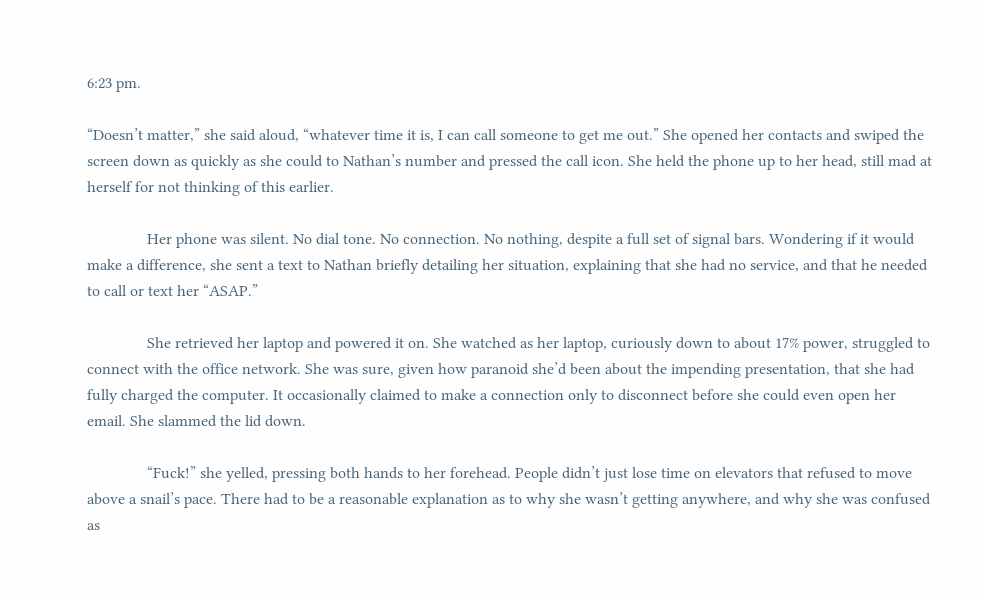6:23 pm.

“Doesn’t matter,” she said aloud, “whatever time it is, I can call someone to get me out.” She opened her contacts and swiped the screen down as quickly as she could to Nathan’s number and pressed the call icon. She held the phone up to her head, still mad at herself for not thinking of this earlier.

               Her phone was silent. No dial tone. No connection. No nothing, despite a full set of signal bars. Wondering if it would make a difference, she sent a text to Nathan briefly detailing her situation, explaining that she had no service, and that he needed to call or text her “ASAP.”

               She retrieved her laptop and powered it on. She watched as her laptop, curiously down to about 17% power, struggled to connect with the office network. She was sure, given how paranoid she’d been about the impending presentation, that she had fully charged the computer. It occasionally claimed to make a connection only to disconnect before she could even open her email. She slammed the lid down.

               “Fuck!” she yelled, pressing both hands to her forehead. People didn’t just lose time on elevators that refused to move above a snail’s pace. There had to be a reasonable explanation as to why she wasn’t getting anywhere, and why she was confused as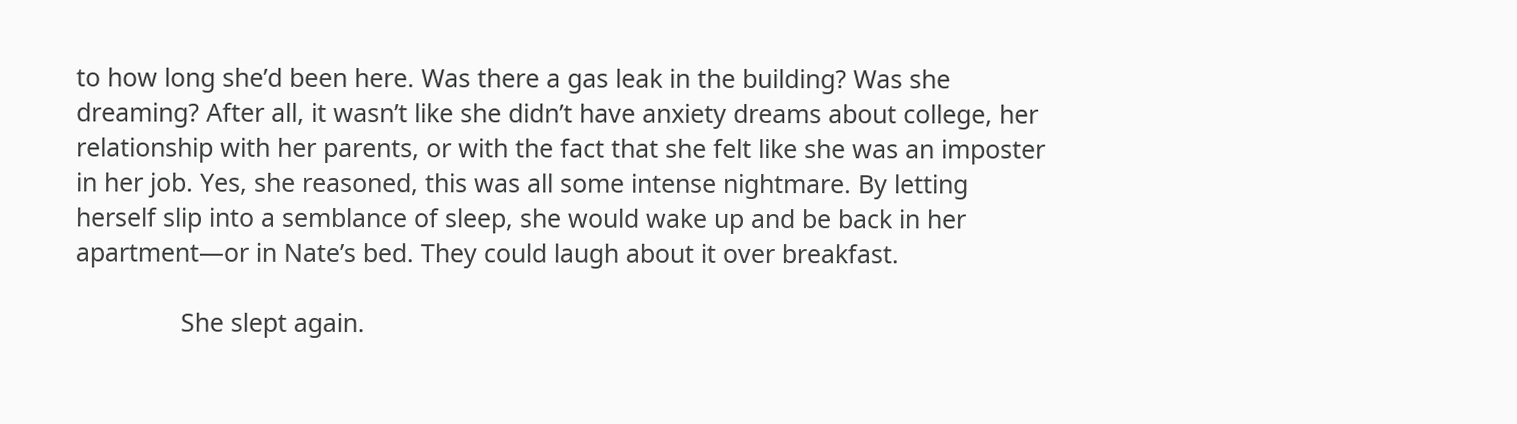to how long she’d been here. Was there a gas leak in the building? Was she dreaming? After all, it wasn’t like she didn’t have anxiety dreams about college, her relationship with her parents, or with the fact that she felt like she was an imposter in her job. Yes, she reasoned, this was all some intense nightmare. By letting herself slip into a semblance of sleep, she would wake up and be back in her apartment—or in Nate’s bed. They could laugh about it over breakfast.

               She slept again.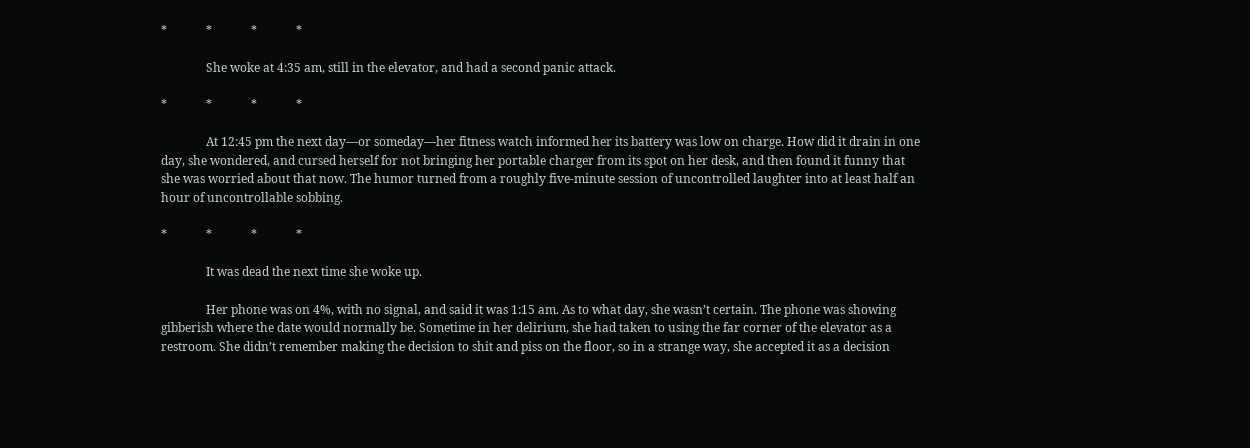*             *             *             *

               She woke at 4:35 am, still in the elevator, and had a second panic attack.

*             *             *             *

               At 12:45 pm the next day—or someday—her fitness watch informed her its battery was low on charge. How did it drain in one day, she wondered, and cursed herself for not bringing her portable charger from its spot on her desk, and then found it funny that she was worried about that now. The humor turned from a roughly five-minute session of uncontrolled laughter into at least half an hour of uncontrollable sobbing.

*             *             *             *

               It was dead the next time she woke up.

               Her phone was on 4%, with no signal, and said it was 1:15 am. As to what day, she wasn’t certain. The phone was showing gibberish where the date would normally be. Sometime in her delirium, she had taken to using the far corner of the elevator as a restroom. She didn’t remember making the decision to shit and piss on the floor, so in a strange way, she accepted it as a decision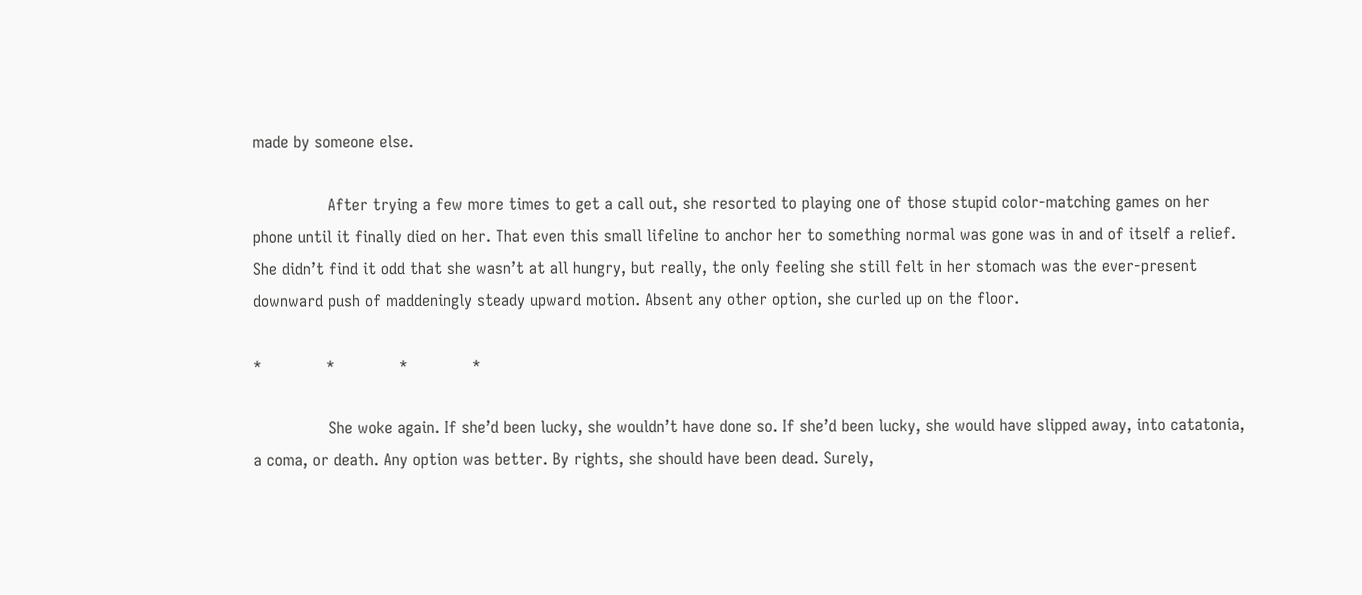made by someone else.

               After trying a few more times to get a call out, she resorted to playing one of those stupid color-matching games on her phone until it finally died on her. That even this small lifeline to anchor her to something normal was gone was in and of itself a relief. She didn’t find it odd that she wasn’t at all hungry, but really, the only feeling she still felt in her stomach was the ever-present downward push of maddeningly steady upward motion. Absent any other option, she curled up on the floor.

*             *             *             *

               She woke again. If she’d been lucky, she wouldn’t have done so. If she’d been lucky, she would have slipped away, into catatonia, a coma, or death. Any option was better. By rights, she should have been dead. Surely,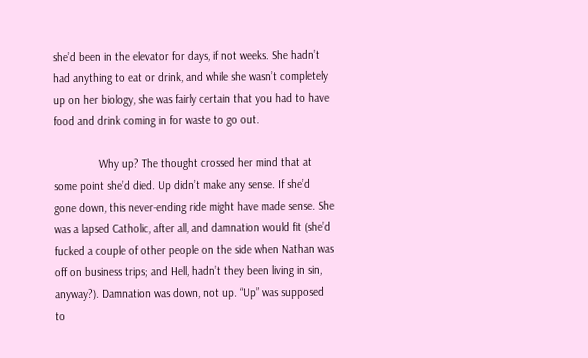she’d been in the elevator for days, if not weeks. She hadn’t had anything to eat or drink, and while she wasn’t completely up on her biology, she was fairly certain that you had to have food and drink coming in for waste to go out.

               Why up? The thought crossed her mind that at some point she’d died. Up didn’t make any sense. If she’d gone down, this never-ending ride might have made sense. She was a lapsed Catholic, after all, and damnation would fit (she’d fucked a couple of other people on the side when Nathan was off on business trips; and Hell, hadn’t they been living in sin, anyway?). Damnation was down, not up. “Up” was supposed to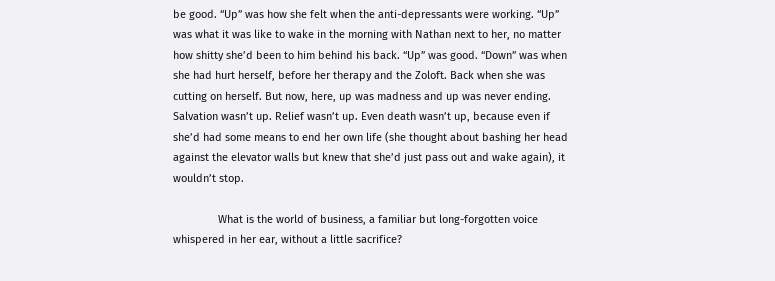be good. “Up” was how she felt when the anti-depressants were working. “Up” was what it was like to wake in the morning with Nathan next to her, no matter how shitty she’d been to him behind his back. “Up” was good. “Down” was when she had hurt herself, before her therapy and the Zoloft. Back when she was cutting on herself. But now, here, up was madness and up was never ending. Salvation wasn’t up. Relief wasn’t up. Even death wasn’t up, because even if she’d had some means to end her own life (she thought about bashing her head against the elevator walls but knew that she’d just pass out and wake again), it wouldn’t stop.

               What is the world of business, a familiar but long-forgotten voice whispered in her ear, without a little sacrifice?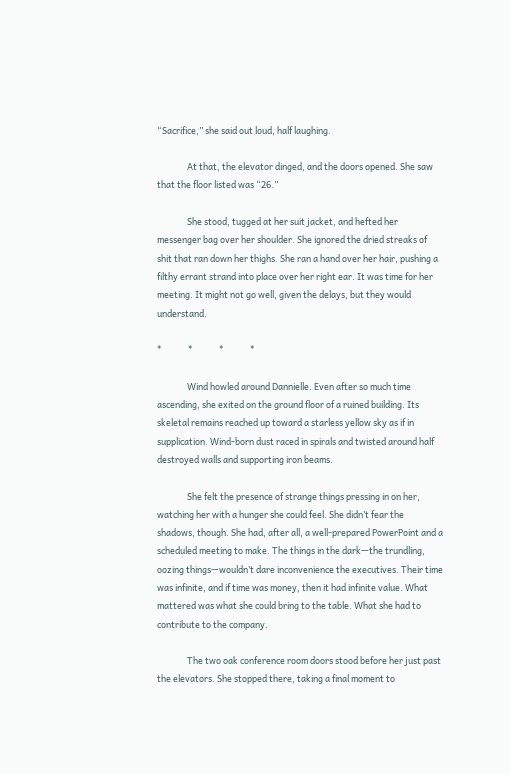“Sacrifice,” she said out loud, half laughing.

               At that, the elevator dinged, and the doors opened. She saw that the floor listed was “26.”

               She stood, tugged at her suit jacket, and hefted her messenger bag over her shoulder. She ignored the dried streaks of shit that ran down her thighs. She ran a hand over her hair, pushing a filthy errant strand into place over her right ear. It was time for her meeting. It might not go well, given the delays, but they would understand.

*             *             *             *

               Wind howled around Dannielle. Even after so much time ascending, she exited on the ground floor of a ruined building. Its skeletal remains reached up toward a starless yellow sky as if in supplication. Wind-born dust raced in spirals and twisted around half destroyed walls and supporting iron beams.

               She felt the presence of strange things pressing in on her, watching her with a hunger she could feel. She didn’t fear the shadows, though. She had, after all, a well-prepared PowerPoint and a scheduled meeting to make. The things in the dark—the trundling, oozing things—wouldn’t dare inconvenience the executives. Their time was infinite, and if time was money, then it had infinite value. What mattered was what she could bring to the table. What she had to contribute to the company.

               The two oak conference room doors stood before her just past the elevators. She stopped there, taking a final moment to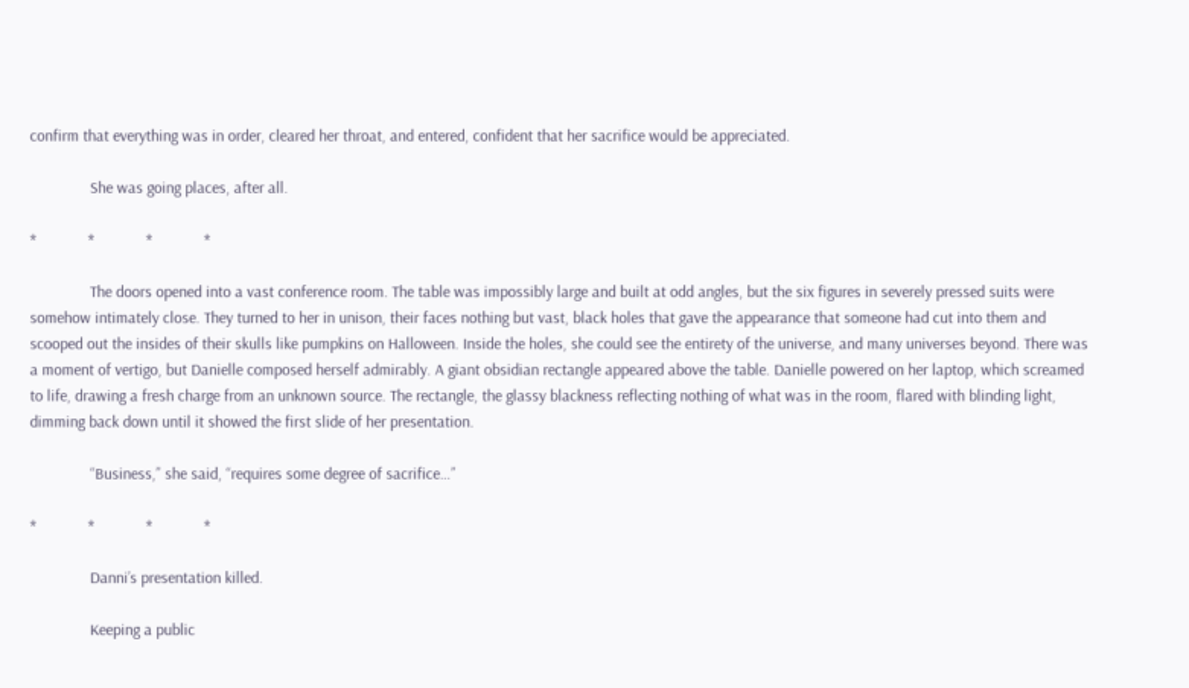confirm that everything was in order, cleared her throat, and entered, confident that her sacrifice would be appreciated.

               She was going places, after all.

*             *             *             *

               The doors opened into a vast conference room. The table was impossibly large and built at odd angles, but the six figures in severely pressed suits were somehow intimately close. They turned to her in unison, their faces nothing but vast, black holes that gave the appearance that someone had cut into them and scooped out the insides of their skulls like pumpkins on Halloween. Inside the holes, she could see the entirety of the universe, and many universes beyond. There was a moment of vertigo, but Danielle composed herself admirably. A giant obsidian rectangle appeared above the table. Danielle powered on her laptop, which screamed to life, drawing a fresh charge from an unknown source. The rectangle, the glassy blackness reflecting nothing of what was in the room, flared with blinding light, dimming back down until it showed the first slide of her presentation.

               “Business,” she said, “requires some degree of sacrifice…”

*             *             *             *

               Danni’s presentation killed.

               Keeping a public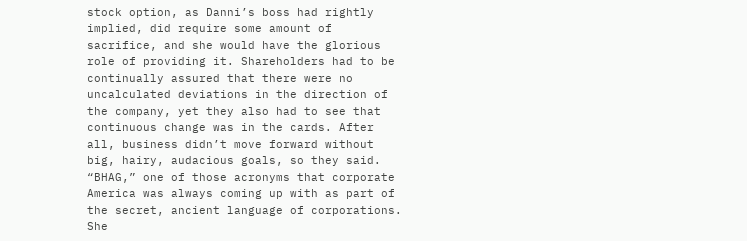stock option, as Danni’s boss had rightly implied, did require some amount of sacrifice, and she would have the glorious role of providing it. Shareholders had to be continually assured that there were no uncalculated deviations in the direction of the company, yet they also had to see that continuous change was in the cards. After all, business didn’t move forward without big, hairy, audacious goals, so they said.  “BHAG,” one of those acronyms that corporate America was always coming up with as part of the secret, ancient language of corporations. She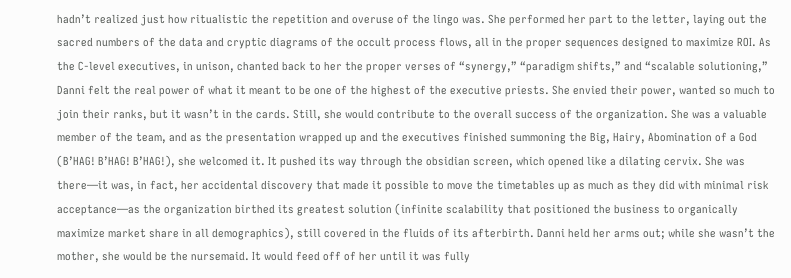hadn’t realized just how ritualistic the repetition and overuse of the lingo was. She performed her part to the letter, laying out the sacred numbers of the data and cryptic diagrams of the occult process flows, all in the proper sequences designed to maximize ROI. As the C-level executives, in unison, chanted back to her the proper verses of “synergy,” “paradigm shifts,” and “scalable solutioning,” Danni felt the real power of what it meant to be one of the highest of the executive priests. She envied their power, wanted so much to join their ranks, but it wasn’t in the cards. Still, she would contribute to the overall success of the organization. She was a valuable member of the team, and as the presentation wrapped up and the executives finished summoning the Big, Hairy, Abomination of a God (B’HAG! B’HAG! B’HAG!), she welcomed it. It pushed its way through the obsidian screen, which opened like a dilating cervix. She was there—it was, in fact, her accidental discovery that made it possible to move the timetables up as much as they did with minimal risk acceptance—as the organization birthed its greatest solution (infinite scalability that positioned the business to organically maximize market share in all demographics), still covered in the fluids of its afterbirth. Danni held her arms out; while she wasn’t the mother, she would be the nursemaid. It would feed off of her until it was fully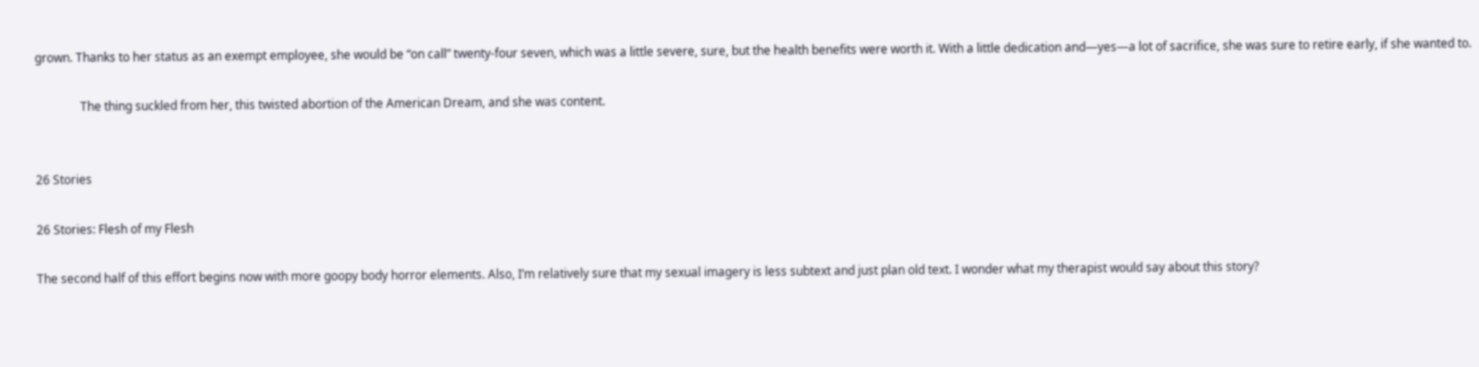grown. Thanks to her status as an exempt employee, she would be “on call” twenty-four seven, which was a little severe, sure, but the health benefits were worth it. With a little dedication and—yes—a lot of sacrifice, she was sure to retire early, if she wanted to.

               The thing suckled from her, this twisted abortion of the American Dream, and she was content.


26 Stories

26 Stories: Flesh of my Flesh

The second half of this effort begins now with more goopy body horror elements. Also, I’m relatively sure that my sexual imagery is less subtext and just plan old text. I wonder what my therapist would say about this story?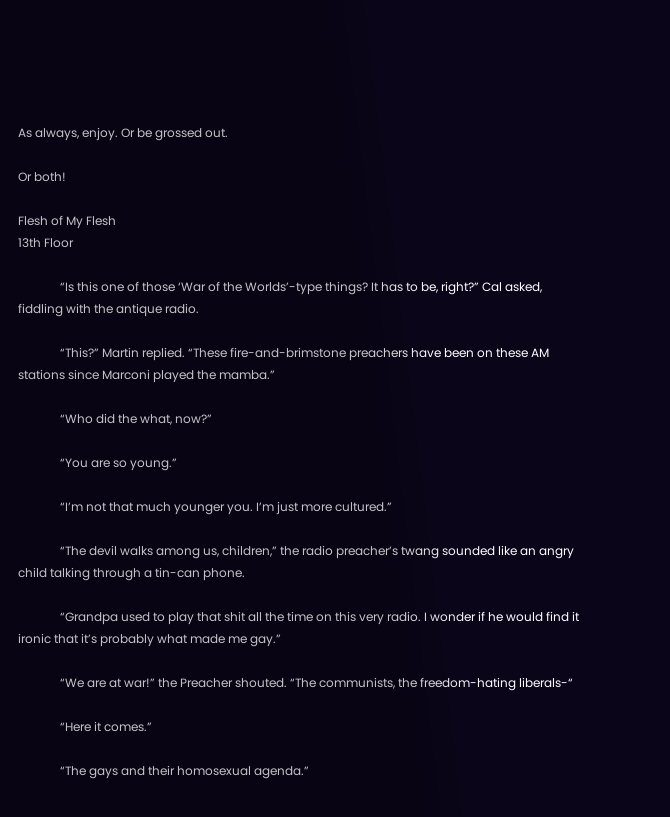As always, enjoy. Or be grossed out.

Or both!

Flesh of My Flesh
13th Floor

              “Is this one of those ‘War of the Worlds’-type things? It has to be, right?” Cal asked, fiddling with the antique radio.

              “This?” Martin replied. “These fire-and-brimstone preachers have been on these AM stations since Marconi played the mamba.”

              “Who did the what, now?”

              “You are so young.”

              “I’m not that much younger you. I’m just more cultured.”

              “The devil walks among us, children,” the radio preacher’s twang sounded like an angry child talking through a tin-can phone.

              “Grandpa used to play that shit all the time on this very radio. I wonder if he would find it ironic that it’s probably what made me gay.”

              “We are at war!” the Preacher shouted. “The communists, the freedom-hating liberals-“

              “Here it comes.”

              “The gays and their homosexual agenda.”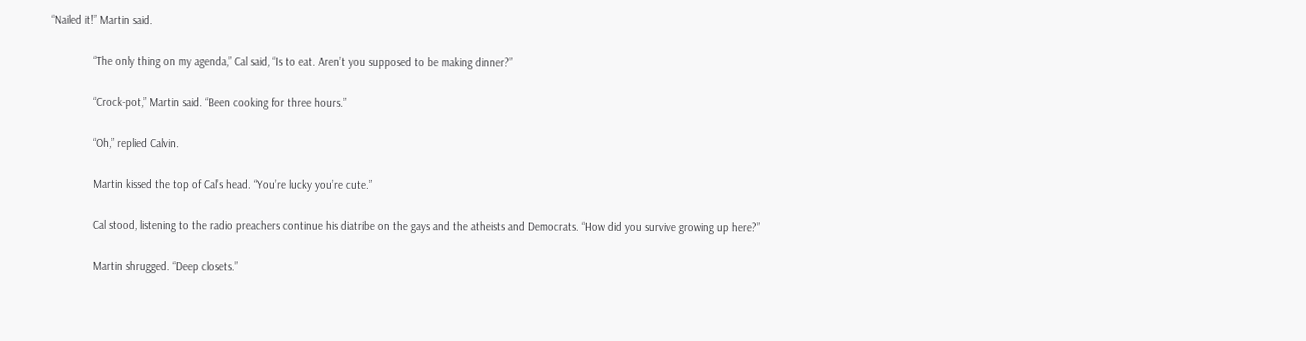“Nailed it!” Martin said.

              “The only thing on my agenda,” Cal said, “Is to eat. Aren’t you supposed to be making dinner?”

              “Crock-pot,” Martin said. “Been cooking for three hours.”

              “Oh,” replied Calvin.

              Martin kissed the top of Cal’s head. “You’re lucky you’re cute.”

              Cal stood, listening to the radio preachers continue his diatribe on the gays and the atheists and Democrats. “How did you survive growing up here?”

              Martin shrugged. “Deep closets.”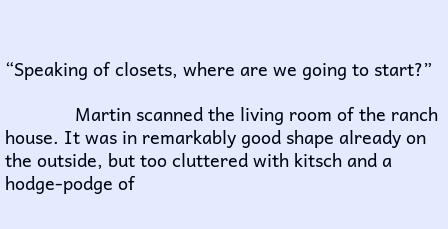“Speaking of closets, where are we going to start?”

              Martin scanned the living room of the ranch house. It was in remarkably good shape already on the outside, but too cluttered with kitsch and a hodge-podge of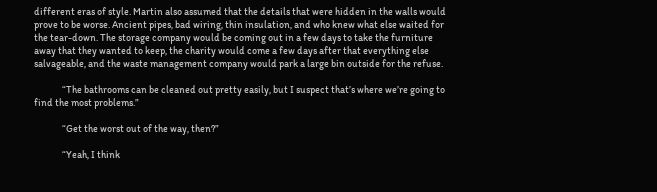different eras of style. Martin also assumed that the details that were hidden in the walls would prove to be worse. Ancient pipes, bad wiring, thin insulation, and who knew what else waited for the tear-down. The storage company would be coming out in a few days to take the furniture away that they wanted to keep, the charity would come a few days after that everything else salvageable, and the waste management company would park a large bin outside for the refuse.

              “The bathrooms can be cleaned out pretty easily, but I suspect that’s where we’re going to find the most problems.”

              “Get the worst out of the way, then?”

              “Yeah, I think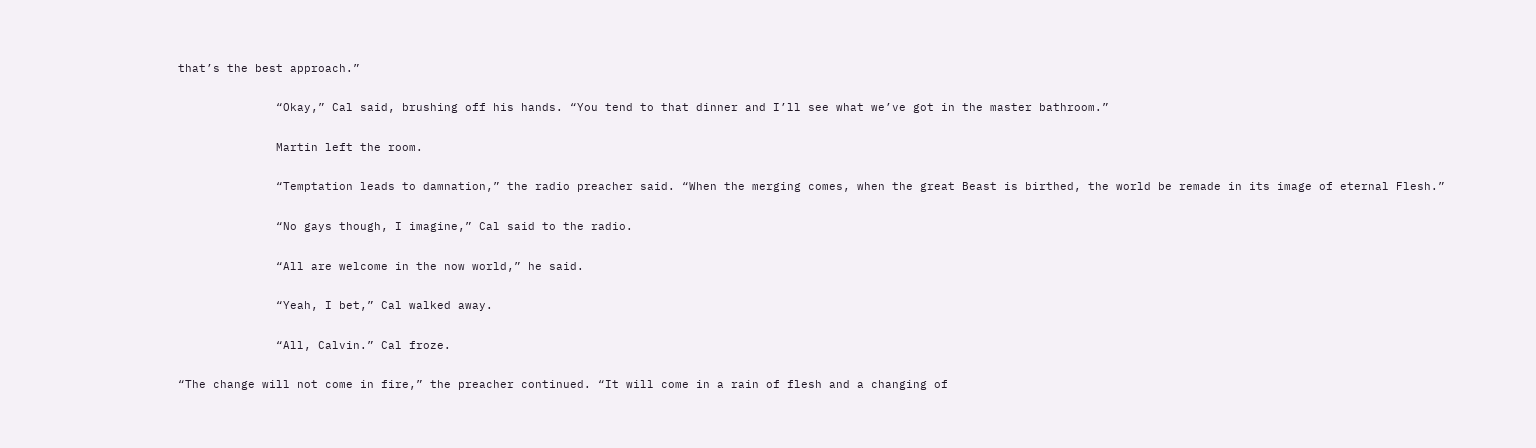that’s the best approach.”

              “Okay,” Cal said, brushing off his hands. “You tend to that dinner and I’ll see what we’ve got in the master bathroom.”

              Martin left the room.

              “Temptation leads to damnation,” the radio preacher said. “When the merging comes, when the great Beast is birthed, the world be remade in its image of eternal Flesh.”

              “No gays though, I imagine,” Cal said to the radio.

              “All are welcome in the now world,” he said.

              “Yeah, I bet,” Cal walked away.

              “All, Calvin.” Cal froze.

“The change will not come in fire,” the preacher continued. “It will come in a rain of flesh and a changing of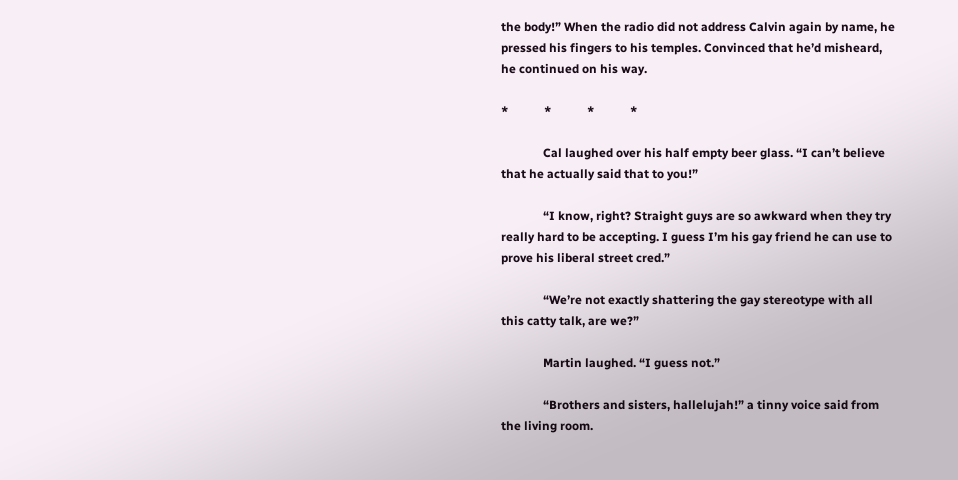the body!” When the radio did not address Calvin again by name, he pressed his fingers to his temples. Convinced that he’d misheard, he continued on his way.

*            *            *            *

              Cal laughed over his half empty beer glass. “I can’t believe that he actually said that to you!”

              “I know, right? Straight guys are so awkward when they try really hard to be accepting. I guess I’m his gay friend he can use to prove his liberal street cred.”

              “We’re not exactly shattering the gay stereotype with all this catty talk, are we?”

              Martin laughed. “I guess not.”

              “Brothers and sisters, hallelujah!” a tinny voice said from the living room.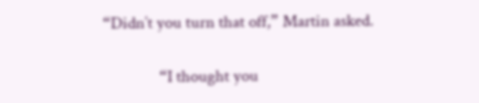“Didn’t you turn that off,” Martin asked.

              “I thought you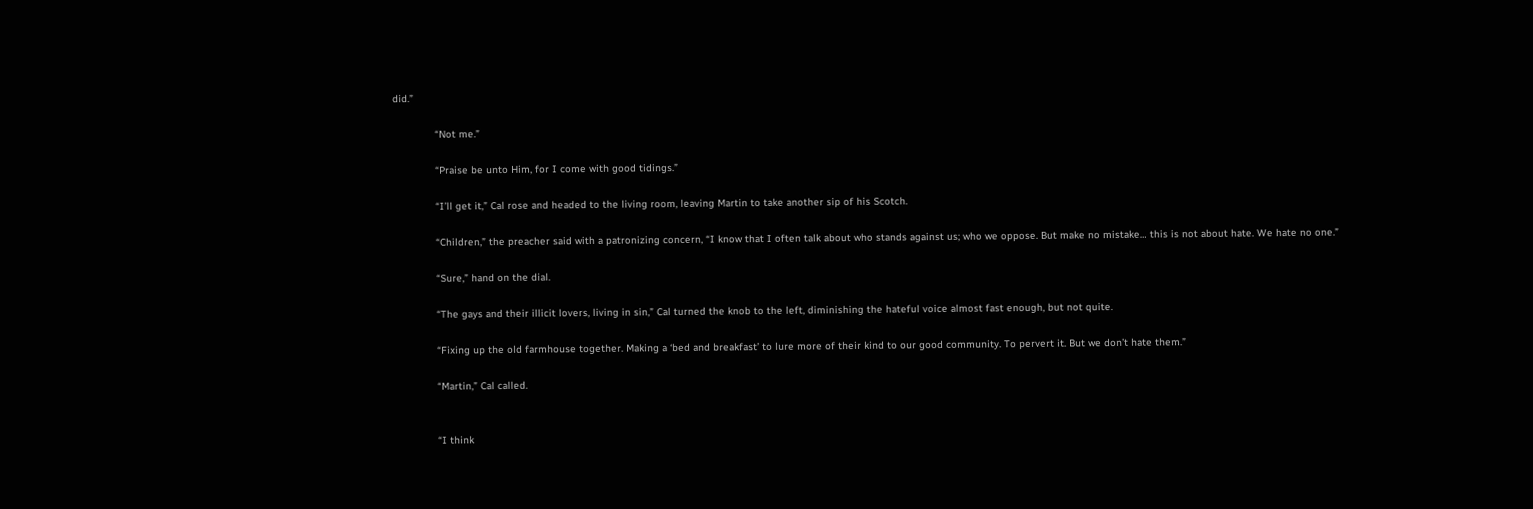did.”

              “Not me.”

              “Praise be unto Him, for I come with good tidings.”

              “I’ll get it,” Cal rose and headed to the living room, leaving Martin to take another sip of his Scotch.

              “Children,” the preacher said with a patronizing concern, “I know that I often talk about who stands against us; who we oppose. But make no mistake… this is not about hate. We hate no one.”

              “Sure,” hand on the dial.

              “The gays and their illicit lovers, living in sin,” Cal turned the knob to the left, diminishing the hateful voice almost fast enough, but not quite.

              “Fixing up the old farmhouse together. Making a ‘bed and breakfast’ to lure more of their kind to our good community. To pervert it. But we don’t hate them.”

              “Martin,” Cal called.


              “I think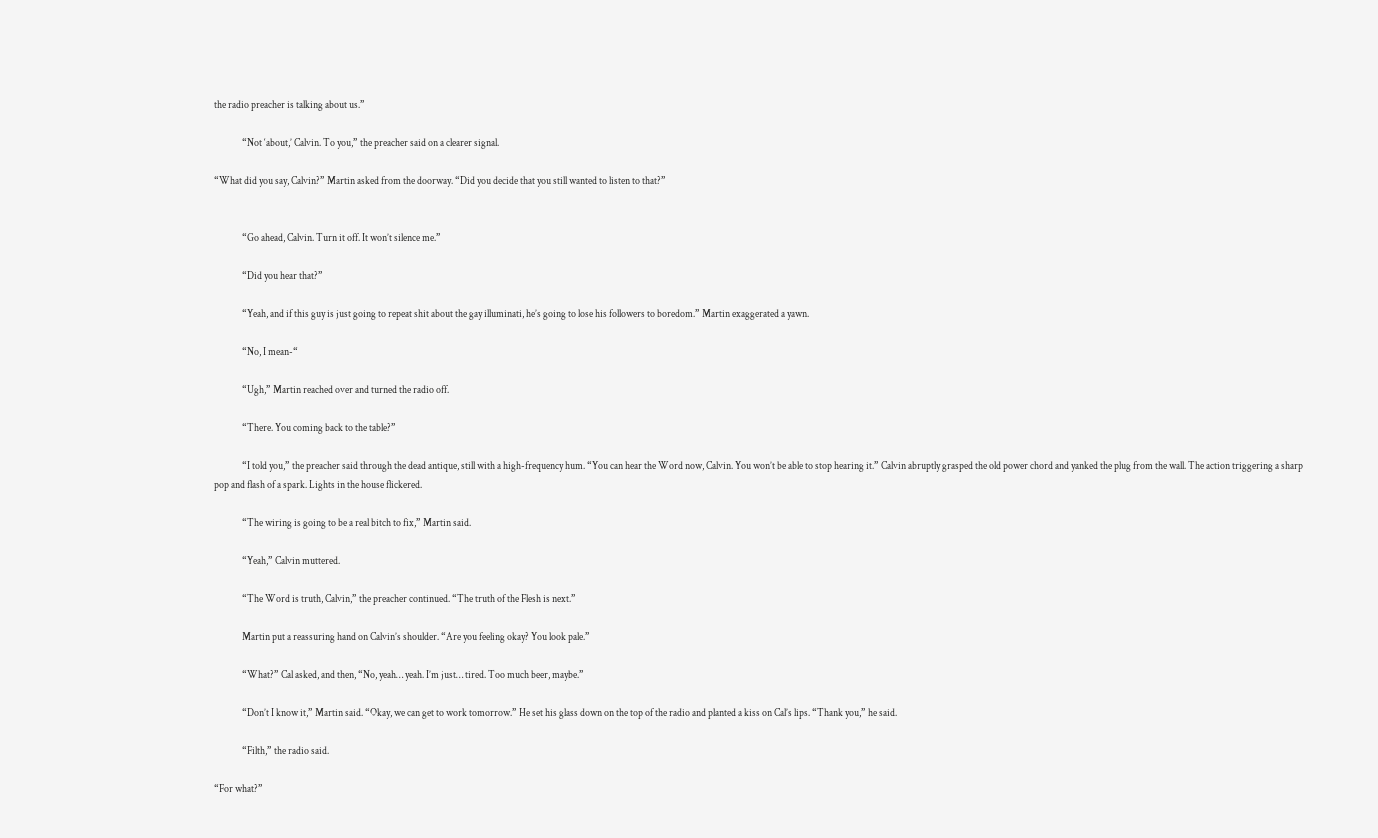the radio preacher is talking about us.”

              “Not ‘about,’ Calvin. To you,” the preacher said on a clearer signal.

“What did you say, Calvin?” Martin asked from the doorway. “Did you decide that you still wanted to listen to that?”


              “Go ahead, Calvin. Turn it off. It won’t silence me.”

              “Did you hear that?”

              “Yeah, and if this guy is just going to repeat shit about the gay illuminati, he’s going to lose his followers to boredom.” Martin exaggerated a yawn.

              “No, I mean-“

              “Ugh,” Martin reached over and turned the radio off.

              “There. You coming back to the table?”

              “I told you,” the preacher said through the dead antique, still with a high-frequency hum. “You can hear the Word now, Calvin. You won’t be able to stop hearing it.” Calvin abruptly grasped the old power chord and yanked the plug from the wall. The action triggering a sharp pop and flash of a spark. Lights in the house flickered.

              “The wiring is going to be a real bitch to fix,” Martin said.

              “Yeah,” Calvin muttered.

              “The Word is truth, Calvin,” the preacher continued. “The truth of the Flesh is next.”

              Martin put a reassuring hand on Calvin’s shoulder. “Are you feeling okay? You look pale.”

              “What?” Cal asked, and then, “No, yeah… yeah. I’m just… tired. Too much beer, maybe.”

              “Don’t I know it,” Martin said. “Okay, we can get to work tomorrow.” He set his glass down on the top of the radio and planted a kiss on Cal’s lips. “Thank you,” he said.

              “Filth,” the radio said.

“For what?”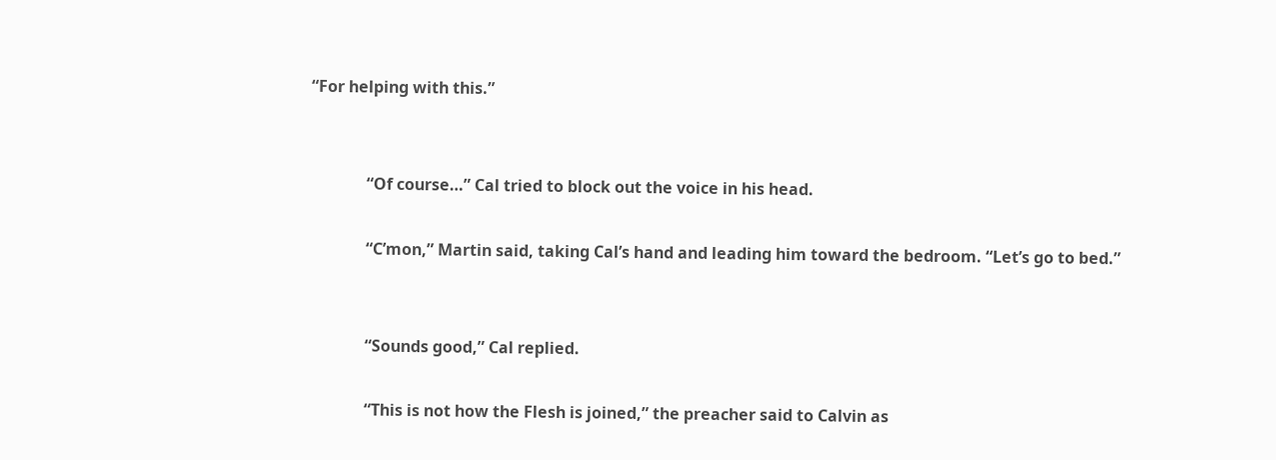“For helping with this.”


              “Of course…” Cal tried to block out the voice in his head.

              “C’mon,” Martin said, taking Cal’s hand and leading him toward the bedroom. “Let’s go to bed.”


              “Sounds good,” Cal replied.

              “This is not how the Flesh is joined,” the preacher said to Calvin as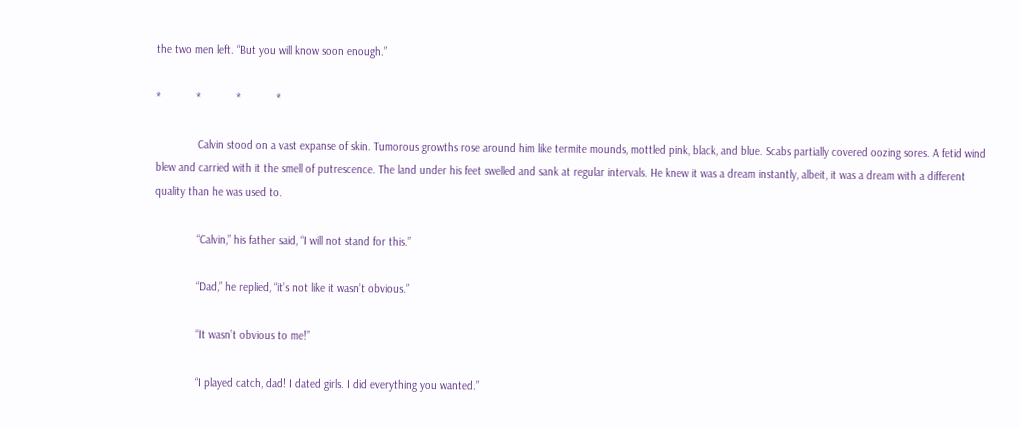the two men left. “But you will know soon enough.”

*            *            *            *

              Calvin stood on a vast expanse of skin. Tumorous growths rose around him like termite mounds, mottled pink, black, and blue. Scabs partially covered oozing sores. A fetid wind blew and carried with it the smell of putrescence. The land under his feet swelled and sank at regular intervals. He knew it was a dream instantly, albeit, it was a dream with a different quality than he was used to.

              “Calvin,” his father said, “I will not stand for this.”

              “Dad,” he replied, “it’s not like it wasn’t obvious.”

              “It wasn’t obvious to me!”

              “I played catch, dad! I dated girls. I did everything you wanted.”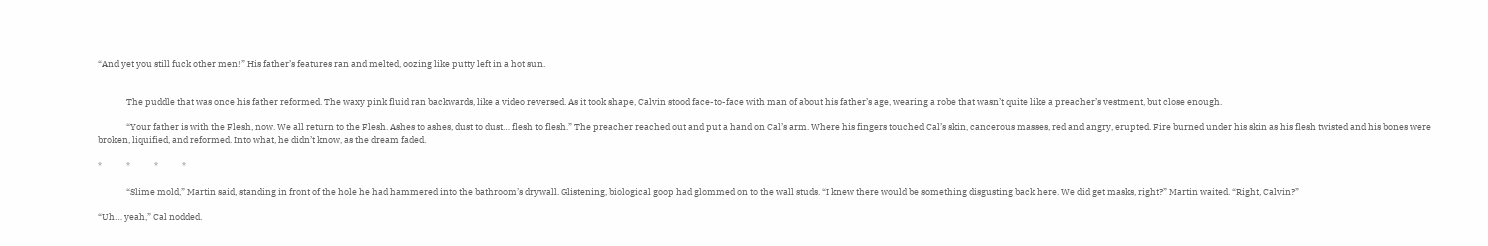“And yet you still fuck other men!” His father’s features ran and melted, oozing like putty left in a hot sun.


              The puddle that was once his father reformed. The waxy pink fluid ran backwards, like a video reversed. As it took shape, Calvin stood face-to-face with man of about his father’s age, wearing a robe that wasn’t quite like a preacher’s vestment, but close enough.

              “Your father is with the Flesh, now. We all return to the Flesh. Ashes to ashes, dust to dust… flesh to flesh.” The preacher reached out and put a hand on Cal’s arm. Where his fingers touched Cal’s skin, cancerous masses, red and angry, erupted. Fire burned under his skin as his flesh twisted and his bones were broken, liquified, and reformed. Into what, he didn’t know, as the dream faded.

*            *            *            *

              “Slime mold,” Martin said, standing in front of the hole he had hammered into the bathroom’s drywall. Glistening, biological goop had glommed on to the wall studs. “I knew there would be something disgusting back here. We did get masks, right?” Martin waited. “Right, Calvin?”

“Uh… yeah,” Cal nodded.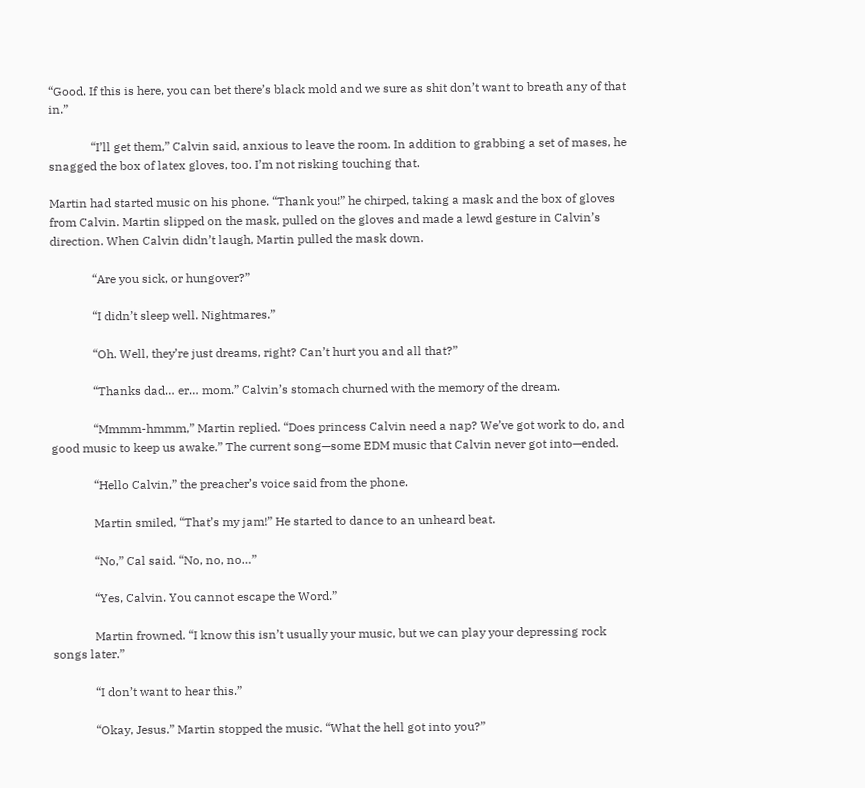“Good. If this is here, you can bet there’s black mold and we sure as shit don’t want to breath any of that in.”

              “I’ll get them,” Calvin said, anxious to leave the room. In addition to grabbing a set of mases, he snagged the box of latex gloves, too. I’m not risking touching that.

Martin had started music on his phone. “Thank you!” he chirped, taking a mask and the box of gloves from Calvin. Martin slipped on the mask, pulled on the gloves and made a lewd gesture in Calvin’s direction. When Calvin didn’t laugh, Martin pulled the mask down.

              “Are you sick, or hungover?”

              “I didn’t sleep well. Nightmares.”

              “Oh. Well, they’re just dreams, right? Can’t hurt you and all that?”

              “Thanks dad… er… mom.” Calvin’s stomach churned with the memory of the dream.

              “Mmmm-hmmm,” Martin replied. “Does princess Calvin need a nap? We’ve got work to do, and good music to keep us awake.” The current song—some EDM music that Calvin never got into—ended.

              “Hello Calvin,” the preacher’s voice said from the phone.

              Martin smiled, “That’s my jam!” He started to dance to an unheard beat.

              “No,” Cal said. “No, no, no…”

              “Yes, Calvin. You cannot escape the Word.”

              Martin frowned. “I know this isn’t usually your music, but we can play your depressing rock songs later.”

              “I don’t want to hear this.”

              “Okay, Jesus.” Martin stopped the music. “What the hell got into you?”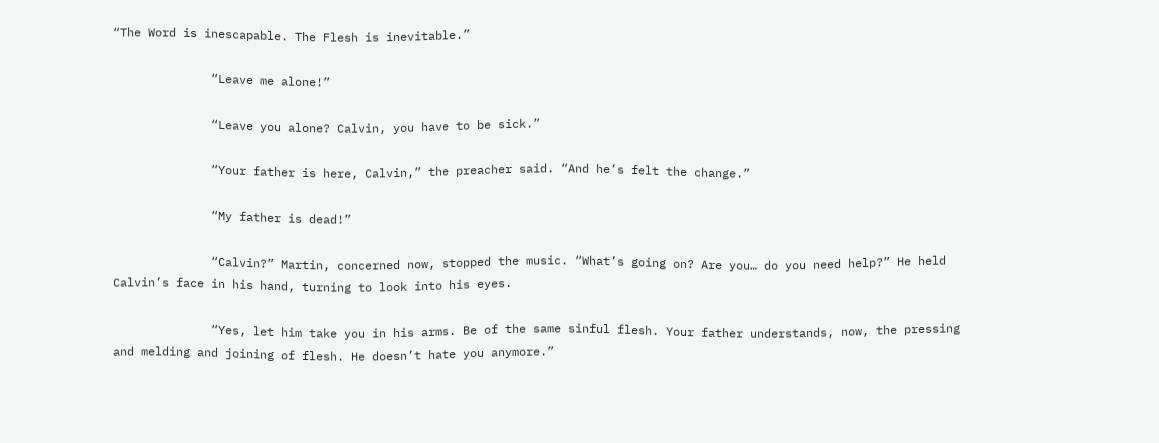“The Word is inescapable. The Flesh is inevitable.”

              “Leave me alone!”

              “Leave you alone? Calvin, you have to be sick.”

              “Your father is here, Calvin,” the preacher said. “And he’s felt the change.”

              “My father is dead!”

              “Calvin?” Martin, concerned now, stopped the music. “What’s going on? Are you… do you need help?” He held Calvin’s face in his hand, turning to look into his eyes.

              “Yes, let him take you in his arms. Be of the same sinful flesh. Your father understands, now, the pressing and melding and joining of flesh. He doesn’t hate you anymore.”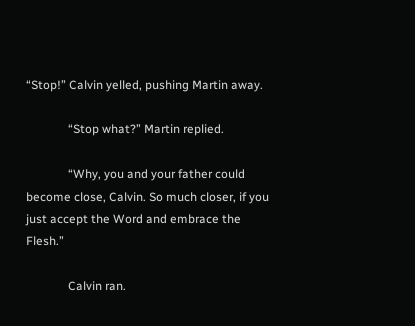“Stop!” Calvin yelled, pushing Martin away.

              “Stop what?” Martin replied.

              “Why, you and your father could become close, Calvin. So much closer, if you just accept the Word and embrace the Flesh.”

              Calvin ran.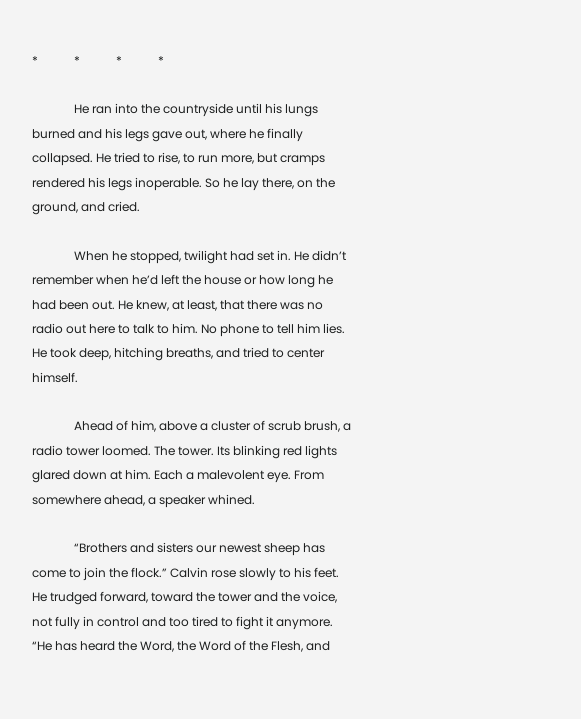*            *            *            *

              He ran into the countryside until his lungs burned and his legs gave out, where he finally collapsed. He tried to rise, to run more, but cramps rendered his legs inoperable. So he lay there, on the ground, and cried.

              When he stopped, twilight had set in. He didn’t remember when he’d left the house or how long he had been out. He knew, at least, that there was no radio out here to talk to him. No phone to tell him lies. He took deep, hitching breaths, and tried to center himself.

              Ahead of him, above a cluster of scrub brush, a radio tower loomed. The tower. Its blinking red lights glared down at him. Each a malevolent eye. From somewhere ahead, a speaker whined.

              “Brothers and sisters our newest sheep has come to join the flock.” Calvin rose slowly to his feet. He trudged forward, toward the tower and the voice, not fully in control and too tired to fight it anymore. “He has heard the Word, the Word of the Flesh, and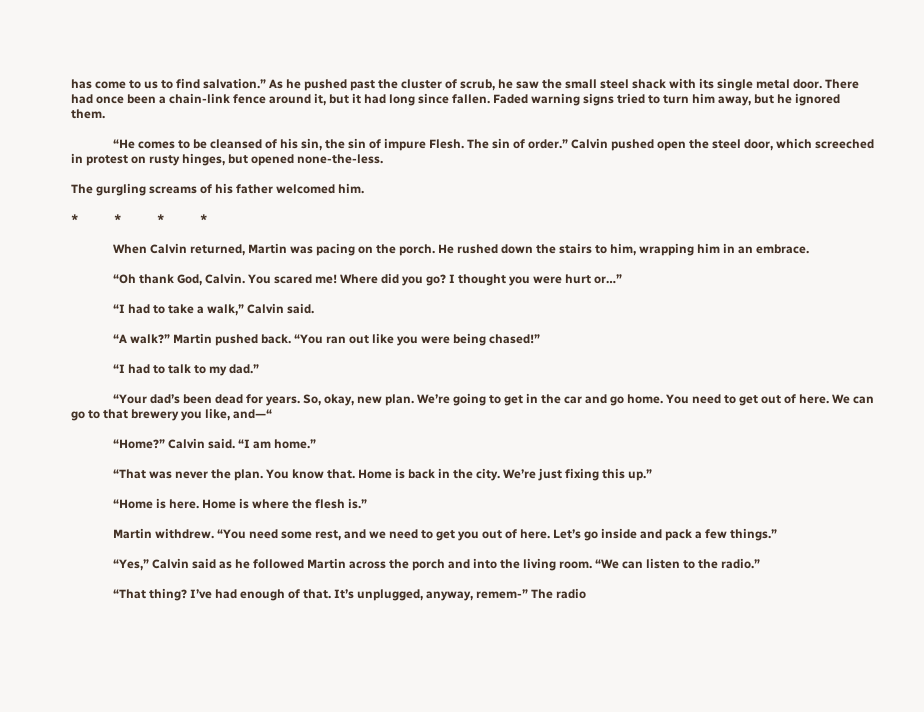has come to us to find salvation.” As he pushed past the cluster of scrub, he saw the small steel shack with its single metal door. There had once been a chain-link fence around it, but it had long since fallen. Faded warning signs tried to turn him away, but he ignored them.

              “He comes to be cleansed of his sin, the sin of impure Flesh. The sin of order.” Calvin pushed open the steel door, which screeched in protest on rusty hinges, but opened none-the-less.

The gurgling screams of his father welcomed him.

*            *            *            *

              When Calvin returned, Martin was pacing on the porch. He rushed down the stairs to him, wrapping him in an embrace.

              “Oh thank God, Calvin. You scared me! Where did you go? I thought you were hurt or…”

              “I had to take a walk,” Calvin said.

              “A walk?” Martin pushed back. “You ran out like you were being chased!”

              “I had to talk to my dad.”

              “Your dad’s been dead for years. So, okay, new plan. We’re going to get in the car and go home. You need to get out of here. We can go to that brewery you like, and—“

              “Home?” Calvin said. “I am home.”

              “That was never the plan. You know that. Home is back in the city. We’re just fixing this up.”

              “Home is here. Home is where the flesh is.”

              Martin withdrew. “You need some rest, and we need to get you out of here. Let’s go inside and pack a few things.”

              “Yes,” Calvin said as he followed Martin across the porch and into the living room. “We can listen to the radio.”

              “That thing? I’ve had enough of that. It’s unplugged, anyway, remem-” The radio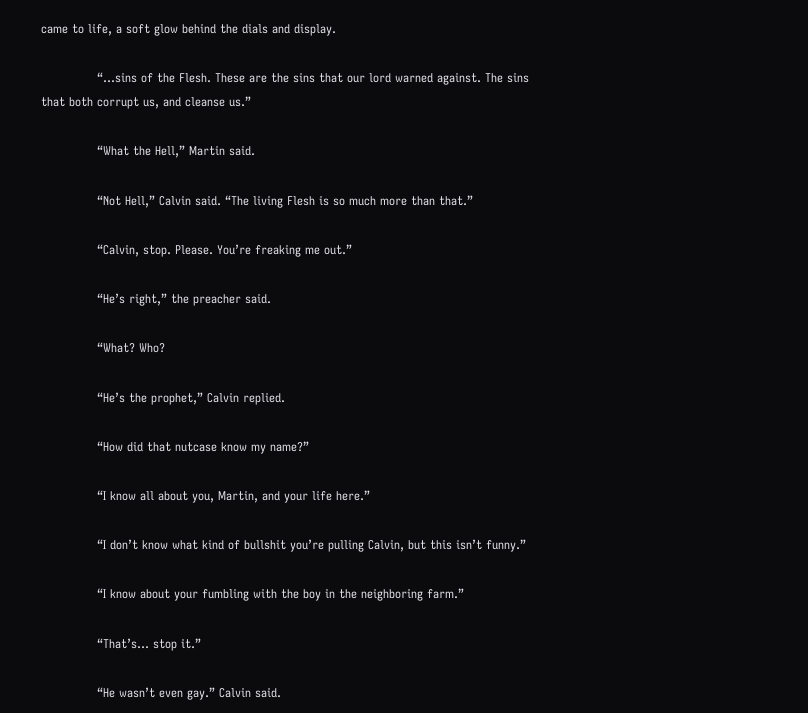came to life, a soft glow behind the dials and display.

              “…sins of the Flesh. These are the sins that our lord warned against. The sins that both corrupt us, and cleanse us.”

              “What the Hell,” Martin said.

              “Not Hell,” Calvin said. “The living Flesh is so much more than that.”

              “Calvin, stop. Please. You’re freaking me out.”

              “He’s right,” the preacher said.

              “What? Who?

              “He’s the prophet,” Calvin replied.

              “How did that nutcase know my name?”

              “I know all about you, Martin, and your life here.”

              “I don’t know what kind of bullshit you’re pulling Calvin, but this isn’t funny.”

              “I know about your fumbling with the boy in the neighboring farm.”

              “That’s… stop it.”

              “He wasn’t even gay.” Calvin said.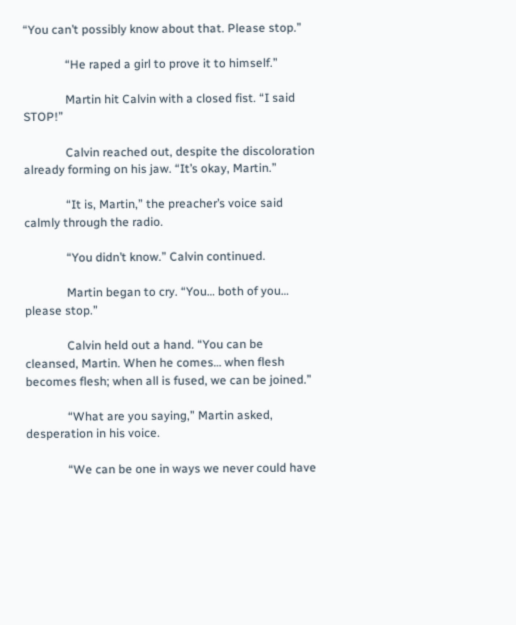“You can’t possibly know about that. Please stop.”

              “He raped a girl to prove it to himself.”

              Martin hit Calvin with a closed fist. “I said STOP!”

              Calvin reached out, despite the discoloration already forming on his jaw. “It’s okay, Martin.”

              “It is, Martin,” the preacher’s voice said calmly through the radio.

              “You didn’t know.” Calvin continued.

              Martin began to cry. “You… both of you… please stop.”

              Calvin held out a hand. “You can be cleansed, Martin. When he comes… when flesh becomes flesh; when all is fused, we can be joined.”

              “What are you saying,” Martin asked, desperation in his voice.

              “We can be one in ways we never could have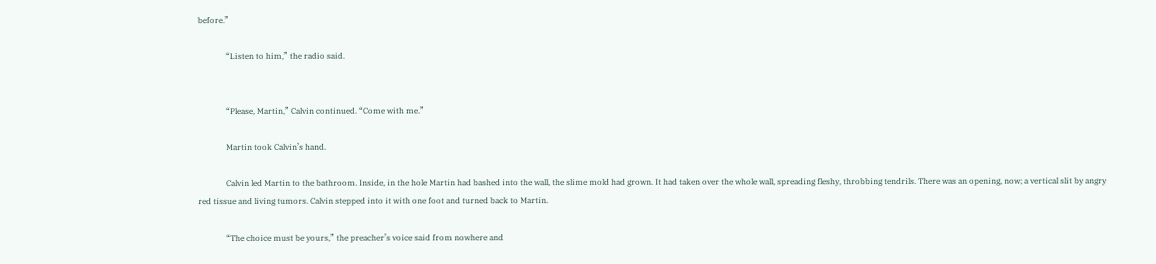before.”

              “Listen to him,” the radio said.


              “Please, Martin,” Calvin continued. “Come with me.”

              Martin took Calvin’s hand.

              Calvin led Martin to the bathroom. Inside, in the hole Martin had bashed into the wall, the slime mold had grown. It had taken over the whole wall, spreading fleshy, throbbing tendrils. There was an opening, now; a vertical slit by angry red tissue and living tumors. Calvin stepped into it with one foot and turned back to Martin.

              “The choice must be yours,” the preacher’s voice said from nowhere and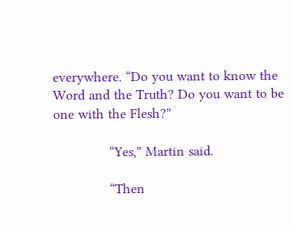everywhere. “Do you want to know the Word and the Truth? Do you want to be one with the Flesh?”

              “Yes,” Martin said.

              “Then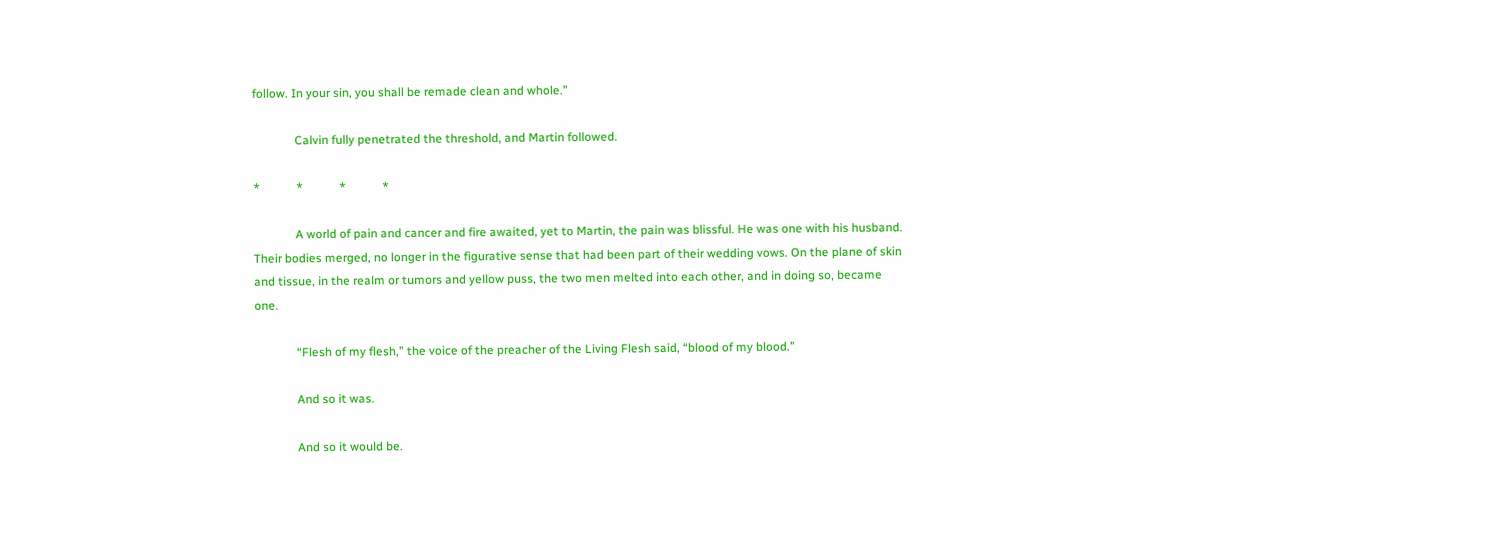follow. In your sin, you shall be remade clean and whole.”

              Calvin fully penetrated the threshold, and Martin followed.

*            *            *            *

              A world of pain and cancer and fire awaited, yet to Martin, the pain was blissful. He was one with his husband. Their bodies merged, no longer in the figurative sense that had been part of their wedding vows. On the plane of skin and tissue, in the realm or tumors and yellow puss, the two men melted into each other, and in doing so, became one.

              “Flesh of my flesh,” the voice of the preacher of the Living Flesh said, “blood of my blood.”

              And so it was.

              And so it would be.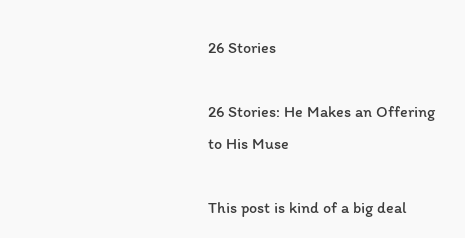26 Stories

26 Stories: He Makes an Offering to His Muse

This post is kind of a big deal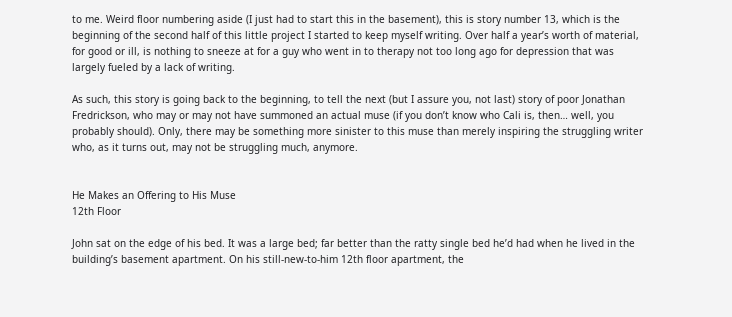to me. Weird floor numbering aside (I just had to start this in the basement), this is story number 13, which is the beginning of the second half of this little project I started to keep myself writing. Over half a year’s worth of material, for good or ill, is nothing to sneeze at for a guy who went in to therapy not too long ago for depression that was largely fueled by a lack of writing.

As such, this story is going back to the beginning, to tell the next (but I assure you, not last) story of poor Jonathan Fredrickson, who may or may not have summoned an actual muse (if you don’t know who Cali is, then… well, you probably should). Only, there may be something more sinister to this muse than merely inspiring the struggling writer who, as it turns out, may not be struggling much, anymore.


He Makes an Offering to His Muse
12th Floor

John sat on the edge of his bed. It was a large bed; far better than the ratty single bed he’d had when he lived in the building’s basement apartment. On his still-new-to-him 12th floor apartment, the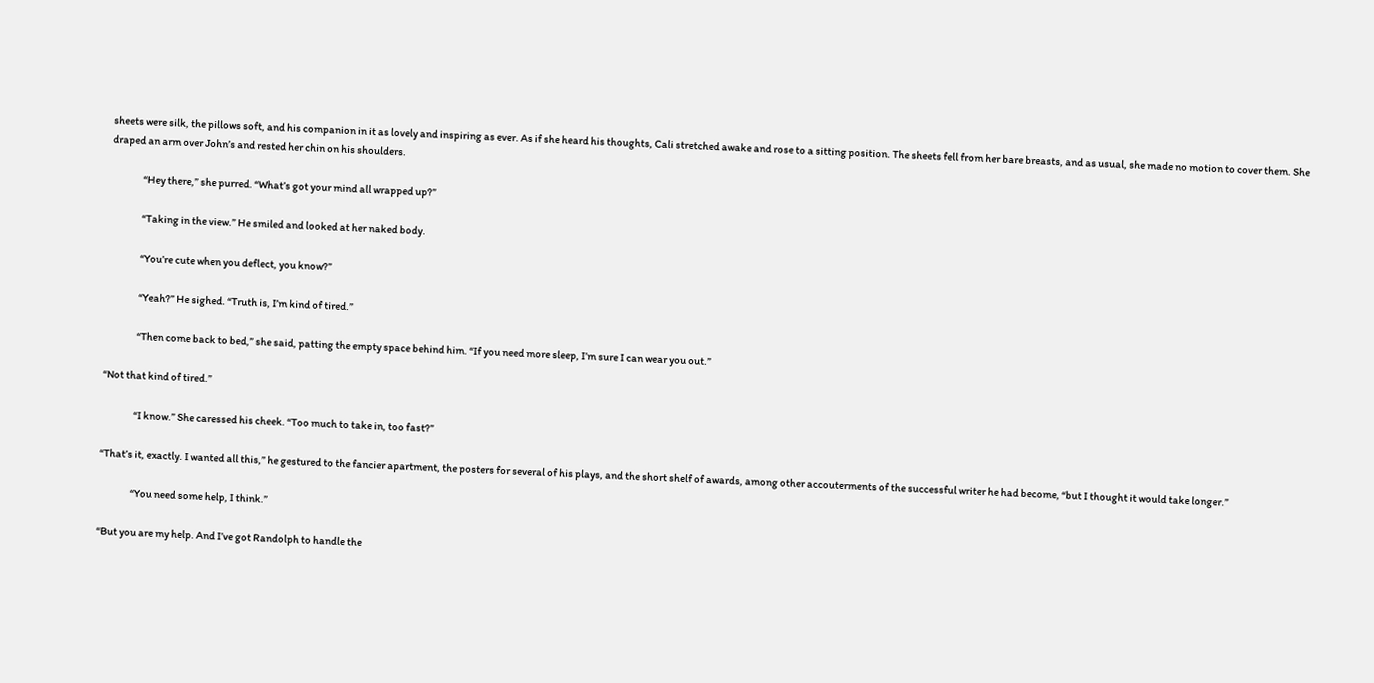sheets were silk, the pillows soft, and his companion in it as lovely and inspiring as ever. As if she heard his thoughts, Cali stretched awake and rose to a sitting position. The sheets fell from her bare breasts, and as usual, she made no motion to cover them. She draped an arm over John’s and rested her chin on his shoulders.

                “Hey there,” she purred. “What’s got your mind all wrapped up?”

                “Taking in the view.” He smiled and looked at her naked body.

                “You’re cute when you deflect, you know?”

                “Yeah?” He sighed. “Truth is, I’m kind of tired.”

                “Then come back to bed,” she said, patting the empty space behind him. “If you need more sleep, I’m sure I can wear you out.”

“Not that kind of tired.”

                “I know.” She caressed his cheek. “Too much to take in, too fast?”

“That’s it, exactly. I wanted all this,” he gestured to the fancier apartment, the posters for several of his plays, and the short shelf of awards, among other accouterments of the successful writer he had become, “but I thought it would take longer.”

                “You need some help, I think.”

“But you are my help. And I’ve got Randolph to handle the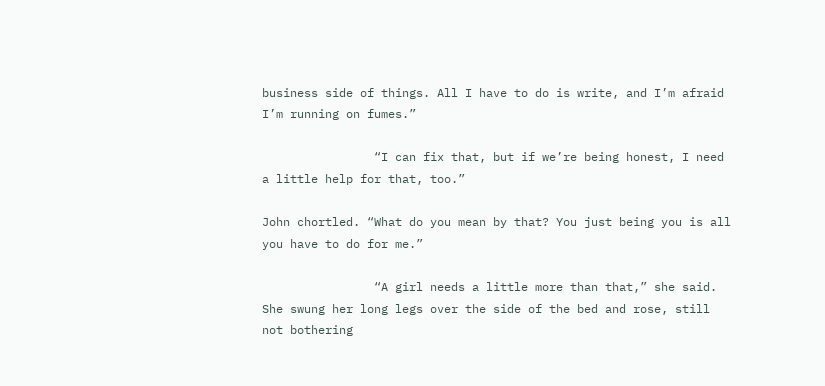business side of things. All I have to do is write, and I’m afraid I’m running on fumes.”

                “I can fix that, but if we’re being honest, I need a little help for that, too.”

John chortled. “What do you mean by that? You just being you is all you have to do for me.”

                “A girl needs a little more than that,” she said. She swung her long legs over the side of the bed and rose, still not bothering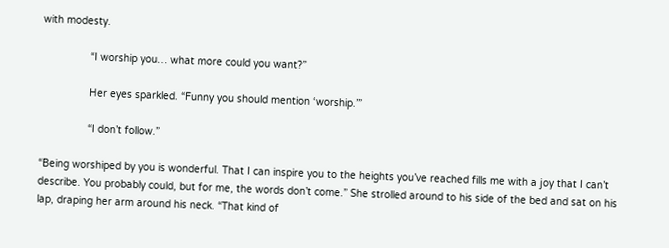with modesty.

                “I worship you… what more could you want?”

                Her eyes sparkled. “Funny you should mention ‘worship.’”

                “I don’t follow.”

“Being worshiped by you is wonderful. That I can inspire you to the heights you’ve reached fills me with a joy that I can’t describe. You probably could, but for me, the words don’t come.” She strolled around to his side of the bed and sat on his lap, draping her arm around his neck. “That kind of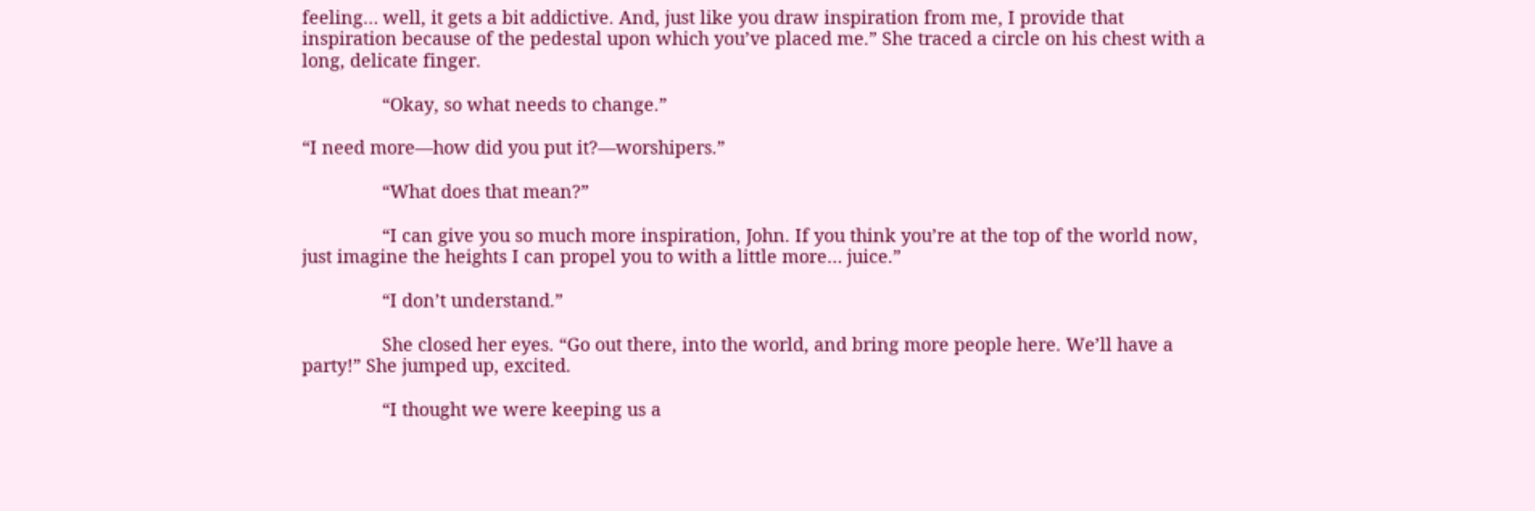feeling… well, it gets a bit addictive. And, just like you draw inspiration from me, I provide that inspiration because of the pedestal upon which you’ve placed me.” She traced a circle on his chest with a long, delicate finger.

                “Okay, so what needs to change.”

“I need more—how did you put it?—worshipers.”

                “What does that mean?”

                “I can give you so much more inspiration, John. If you think you’re at the top of the world now, just imagine the heights I can propel you to with a little more… juice.”

                “I don’t understand.”

                She closed her eyes. “Go out there, into the world, and bring more people here. We’ll have a party!” She jumped up, excited.

                “I thought we were keeping us a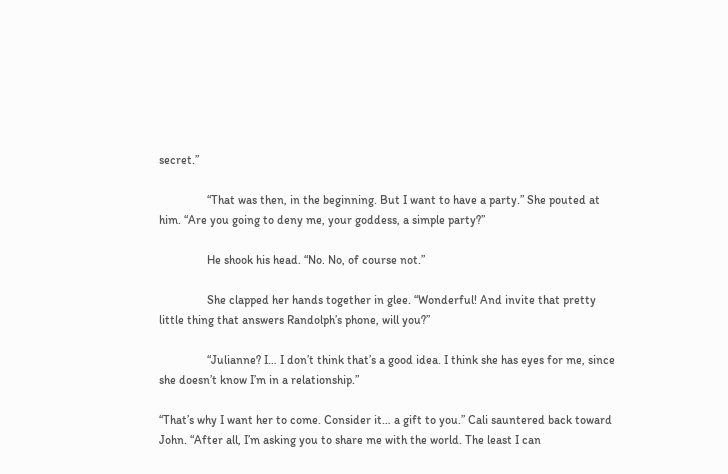secret.”

                “That was then, in the beginning. But I want to have a party.” She pouted at him. “Are you going to deny me, your goddess, a simple party?”

                He shook his head. “No. No, of course not.”

                She clapped her hands together in glee. “Wonderful! And invite that pretty little thing that answers Randolph’s phone, will you?”

                “Julianne? I… I don’t think that’s a good idea. I think she has eyes for me, since she doesn’t know I’m in a relationship.”

“That’s why I want her to come. Consider it… a gift to you.” Cali sauntered back toward John. “After all, I’m asking you to share me with the world. The least I can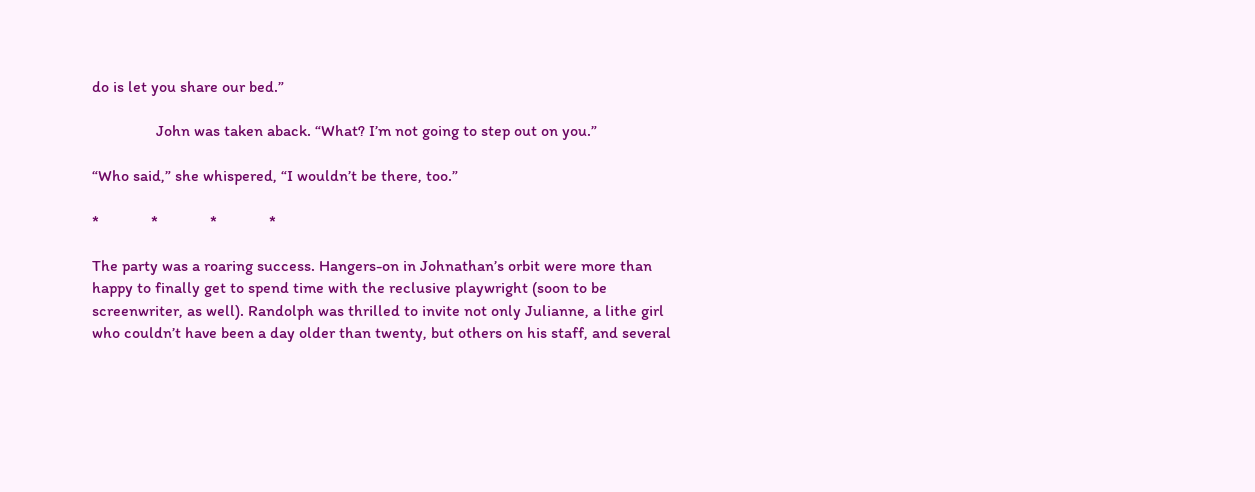do is let you share our bed.”

                John was taken aback. “What? I’m not going to step out on you.”

“Who said,” she whispered, “I wouldn’t be there, too.”

*             *             *             *

The party was a roaring success. Hangers-on in Johnathan’s orbit were more than happy to finally get to spend time with the reclusive playwright (soon to be screenwriter, as well). Randolph was thrilled to invite not only Julianne, a lithe girl who couldn’t have been a day older than twenty, but others on his staff, and several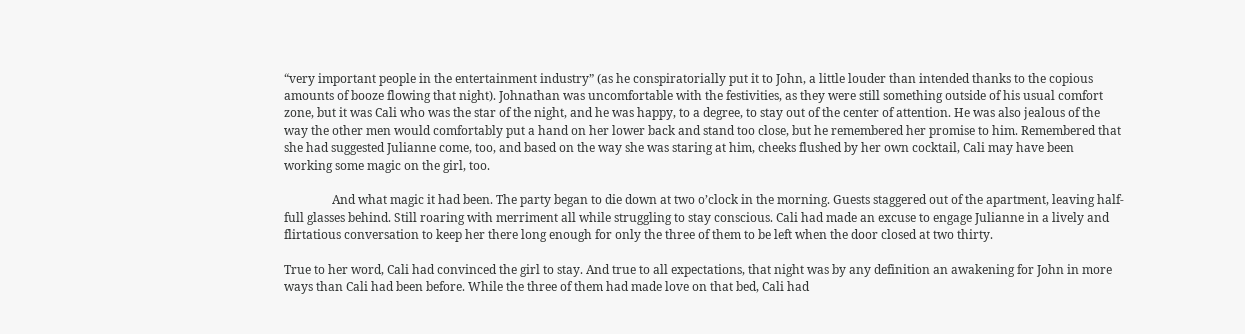“very important people in the entertainment industry” (as he conspiratorially put it to John, a little louder than intended thanks to the copious amounts of booze flowing that night). Johnathan was uncomfortable with the festivities, as they were still something outside of his usual comfort zone, but it was Cali who was the star of the night, and he was happy, to a degree, to stay out of the center of attention. He was also jealous of the way the other men would comfortably put a hand on her lower back and stand too close, but he remembered her promise to him. Remembered that she had suggested Julianne come, too, and based on the way she was staring at him, cheeks flushed by her own cocktail, Cali may have been working some magic on the girl, too.

                And what magic it had been. The party began to die down at two o’clock in the morning. Guests staggered out of the apartment, leaving half-full glasses behind. Still roaring with merriment all while struggling to stay conscious. Cali had made an excuse to engage Julianne in a lively and flirtatious conversation to keep her there long enough for only the three of them to be left when the door closed at two thirty.

True to her word, Cali had convinced the girl to stay. And true to all expectations, that night was by any definition an awakening for John in more ways than Cali had been before. While the three of them had made love on that bed, Cali had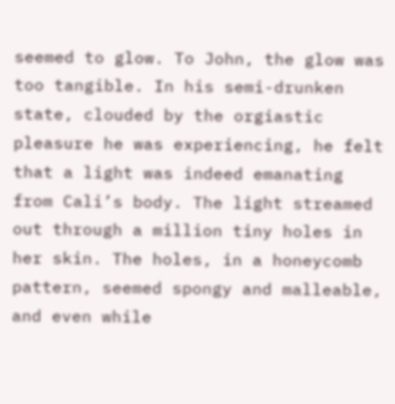seemed to glow. To John, the glow was too tangible. In his semi-drunken state, clouded by the orgiastic pleasure he was experiencing, he felt that a light was indeed emanating from Cali’s body. The light streamed out through a million tiny holes in her skin. The holes, in a honeycomb pattern, seemed spongy and malleable, and even while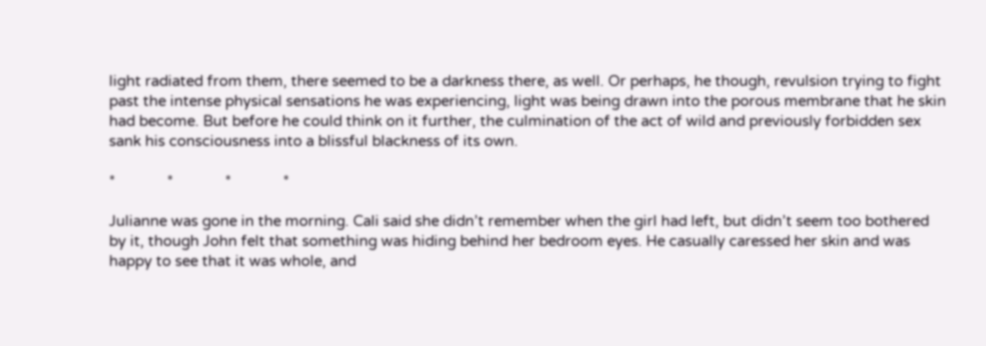light radiated from them, there seemed to be a darkness there, as well. Or perhaps, he though, revulsion trying to fight past the intense physical sensations he was experiencing, light was being drawn into the porous membrane that he skin had become. But before he could think on it further, the culmination of the act of wild and previously forbidden sex sank his consciousness into a blissful blackness of its own.

*             *             *             *

Julianne was gone in the morning. Cali said she didn’t remember when the girl had left, but didn’t seem too bothered by it, though John felt that something was hiding behind her bedroom eyes. He casually caressed her skin and was happy to see that it was whole, and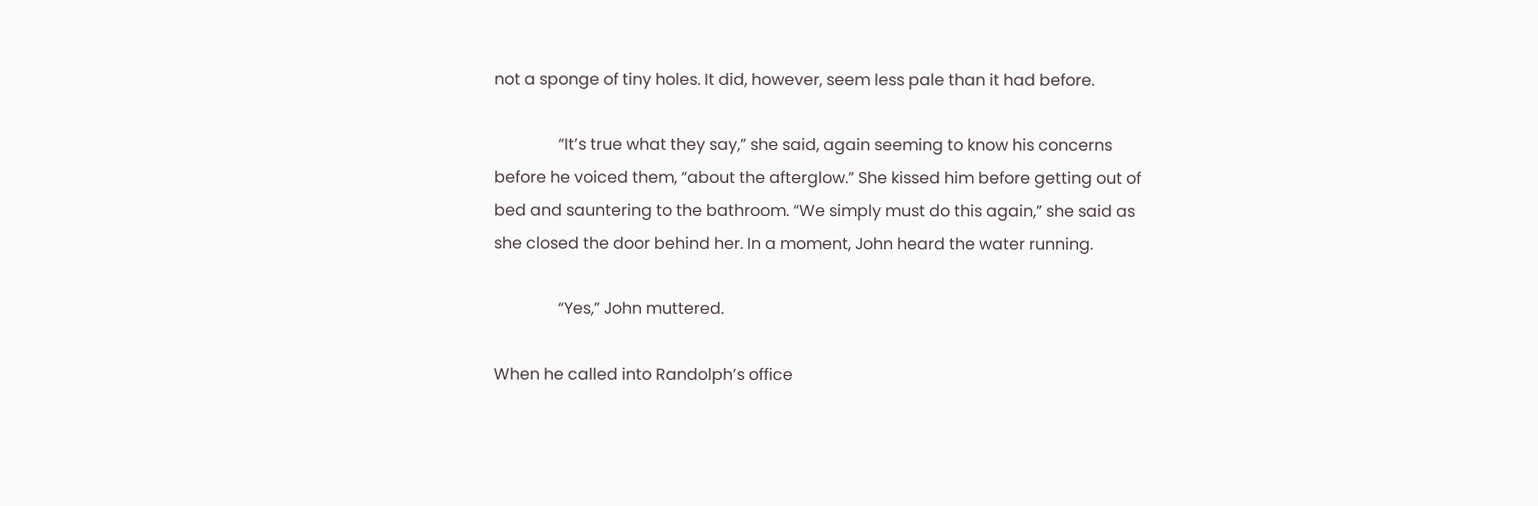not a sponge of tiny holes. It did, however, seem less pale than it had before.

                “It’s true what they say,” she said, again seeming to know his concerns before he voiced them, “about the afterglow.” She kissed him before getting out of bed and sauntering to the bathroom. “We simply must do this again,” she said as she closed the door behind her. In a moment, John heard the water running.

                “Yes,” John muttered.

When he called into Randolph’s office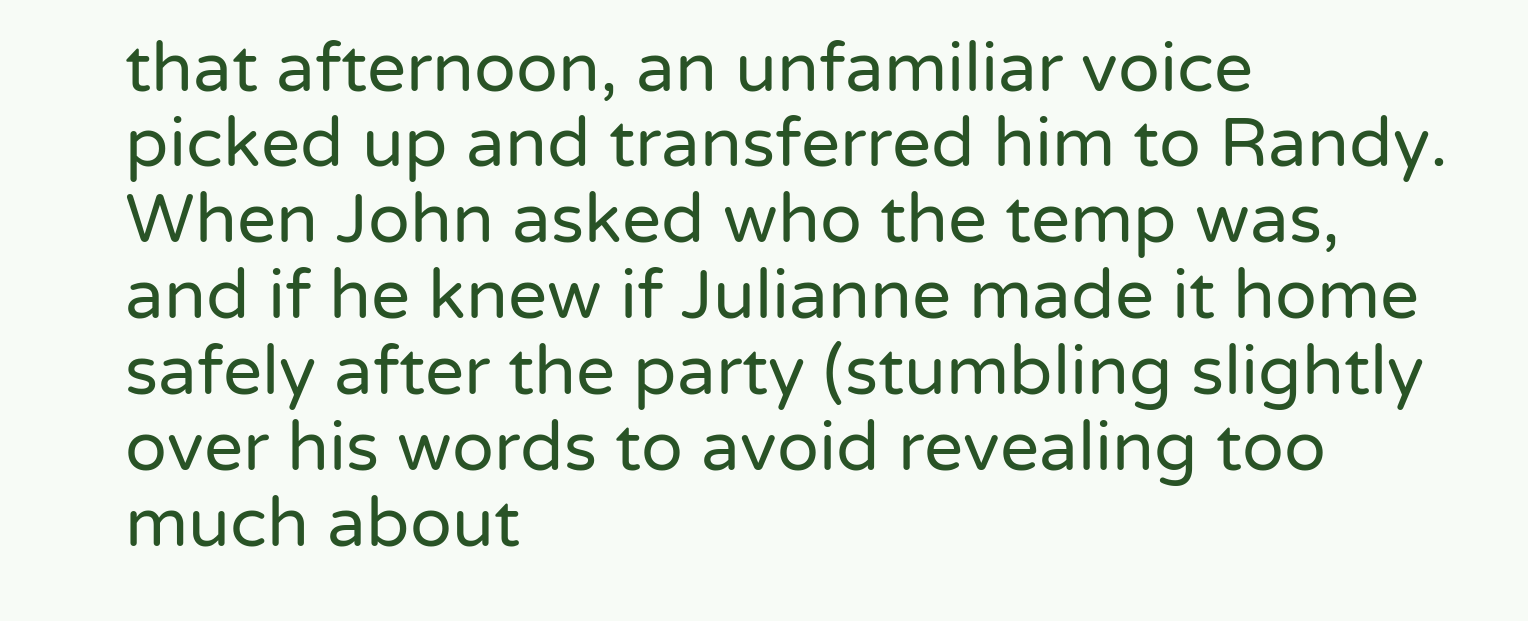that afternoon, an unfamiliar voice picked up and transferred him to Randy. When John asked who the temp was, and if he knew if Julianne made it home safely after the party (stumbling slightly over his words to avoid revealing too much about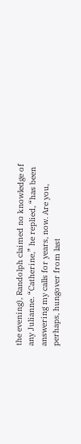the evening), Randolph claimed no knowledge of any Julianne. “Catherine,” he replied, “has been answering my calls for years, now. Are you, perhaps, hungover from last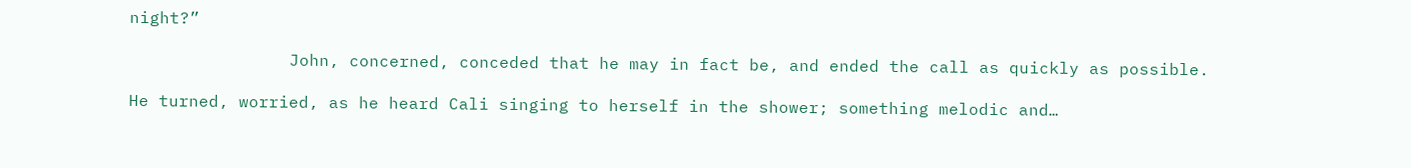night?”

                John, concerned, conceded that he may in fact be, and ended the call as quickly as possible.

He turned, worried, as he heard Cali singing to herself in the shower; something melodic and…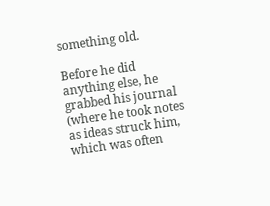something old.

Before he did anything else, he grabbed his journal (where he took notes as ideas struck him, which was often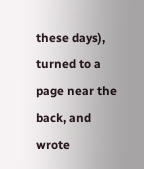these days), turned to a page near the back, and wrote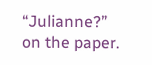“Julianne?” on the paper.